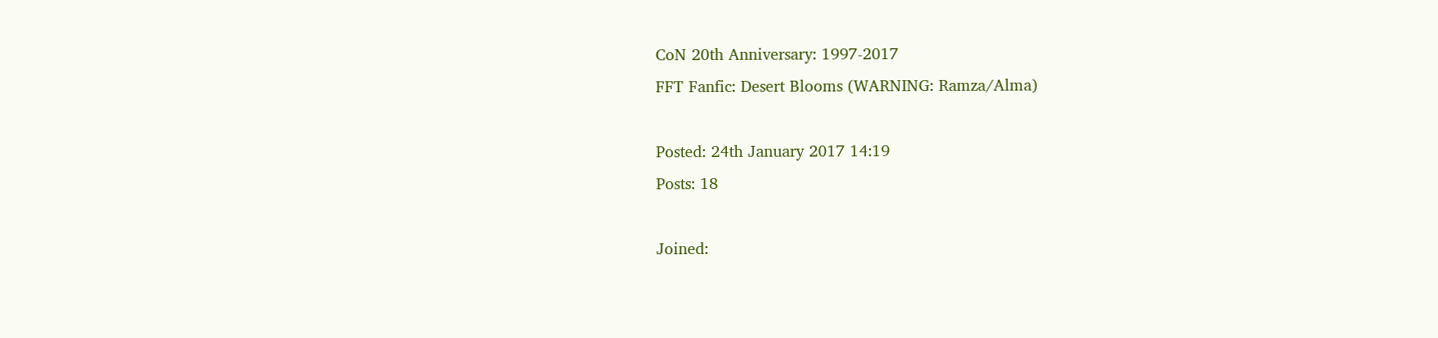CoN 20th Anniversary: 1997-2017
FFT Fanfic: Desert Blooms (WARNING: Ramza/Alma)

Posted: 24th January 2017 14:19
Posts: 18

Joined: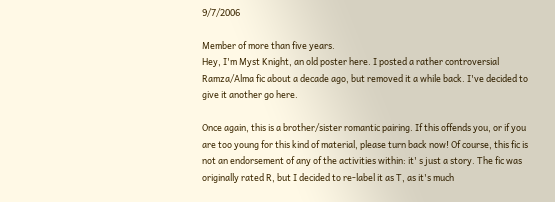9/7/2006

Member of more than five years.
Hey, I'm Myst Knight, an old poster here. I posted a rather controversial Ramza/Alma fic about a decade ago, but removed it a while back. I've decided to give it another go here.

Once again, this is a brother/sister romantic pairing. If this offends you, or if you are too young for this kind of material, please turn back now! Of course, this fic is not an endorsement of any of the activities within: it' s just a story. The fic was originally rated R, but I decided to re-label it as T, as it's much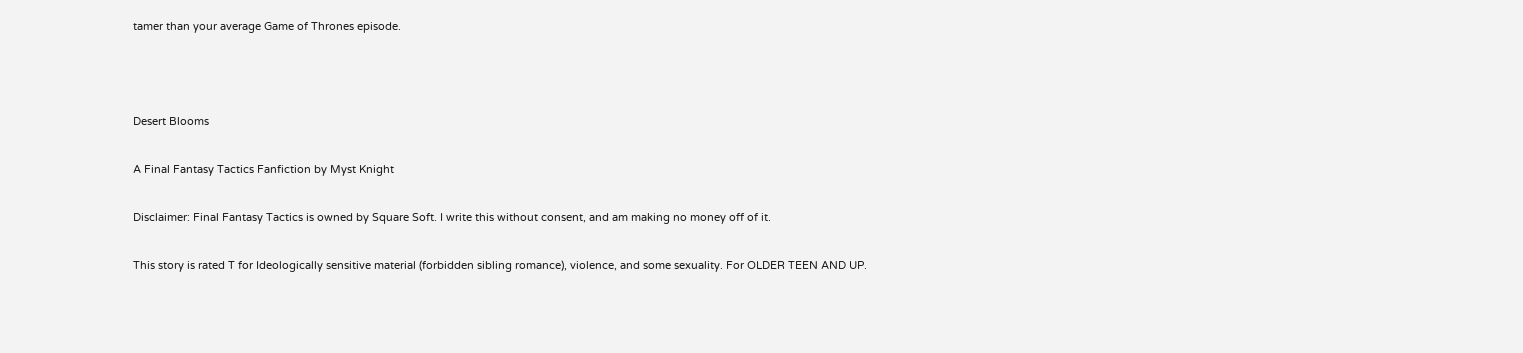tamer than your average Game of Thrones episode.



Desert Blooms

A Final Fantasy Tactics Fanfiction by Myst Knight

Disclaimer: Final Fantasy Tactics is owned by Square Soft. I write this without consent, and am making no money off of it.

This story is rated T for Ideologically sensitive material (forbidden sibling romance), violence, and some sexuality. For OLDER TEEN AND UP.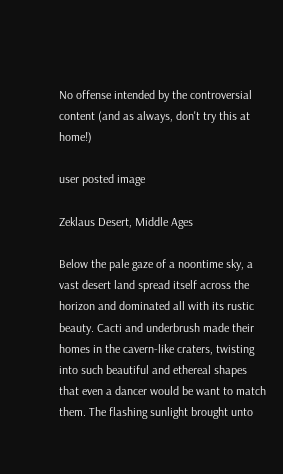No offense intended by the controversial content (and as always, don't try this at home!)

user posted image

Zeklaus Desert, Middle Ages

Below the pale gaze of a noontime sky, a vast desert land spread itself across the horizon and dominated all with its rustic beauty. Cacti and underbrush made their homes in the cavern-like craters, twisting into such beautiful and ethereal shapes that even a dancer would be want to match them. The flashing sunlight brought unto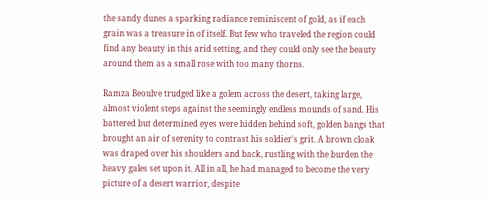the sandy dunes a sparking radiance reminiscent of gold, as if each grain was a treasure in of itself. But few who traveled the region could find any beauty in this arid setting, and they could only see the beauty around them as a small rose with too many thorns.

Ramza Beoulve trudged like a golem across the desert, taking large, almost violent steps against the seemingly endless mounds of sand. His battered but determined eyes were hidden behind soft, golden bangs that brought an air of serenity to contrast his soldier's grit. A brown cloak was draped over his shoulders and back, rustling with the burden the heavy gales set upon it. All in all, he had managed to become the very picture of a desert warrior, despite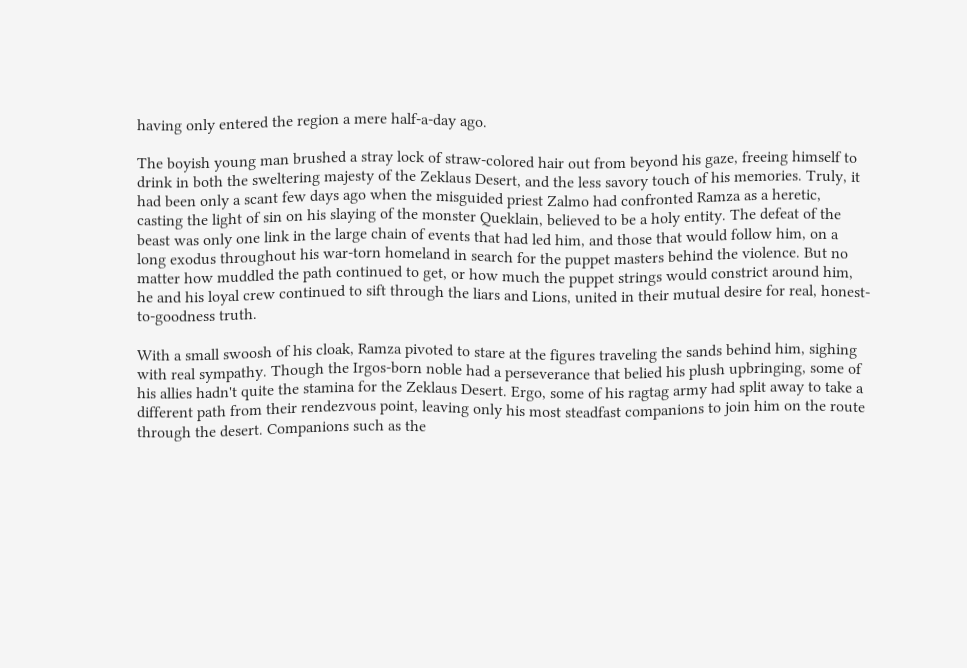having only entered the region a mere half-a-day ago.

The boyish young man brushed a stray lock of straw-colored hair out from beyond his gaze, freeing himself to drink in both the sweltering majesty of the Zeklaus Desert, and the less savory touch of his memories. Truly, it had been only a scant few days ago when the misguided priest Zalmo had confronted Ramza as a heretic, casting the light of sin on his slaying of the monster Queklain, believed to be a holy entity. The defeat of the beast was only one link in the large chain of events that had led him, and those that would follow him, on a long exodus throughout his war-torn homeland in search for the puppet masters behind the violence. But no matter how muddled the path continued to get, or how much the puppet strings would constrict around him, he and his loyal crew continued to sift through the liars and Lions, united in their mutual desire for real, honest-to-goodness truth.

With a small swoosh of his cloak, Ramza pivoted to stare at the figures traveling the sands behind him, sighing with real sympathy. Though the Irgos-born noble had a perseverance that belied his plush upbringing, some of his allies hadn't quite the stamina for the Zeklaus Desert. Ergo, some of his ragtag army had split away to take a different path from their rendezvous point, leaving only his most steadfast companions to join him on the route through the desert. Companions such as the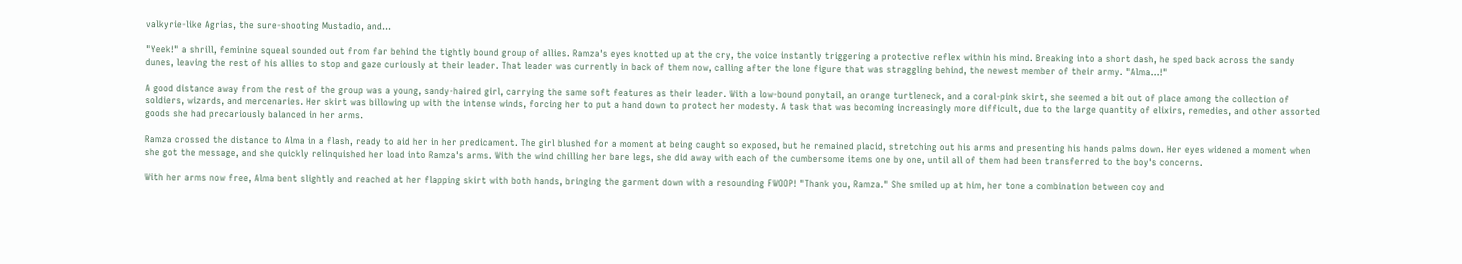valkyrie-like Agrias, the sure-shooting Mustadio, and...

"Yeek!" a shrill, feminine squeal sounded out from far behind the tightly bound group of allies. Ramza's eyes knotted up at the cry, the voice instantly triggering a protective reflex within his mind. Breaking into a short dash, he sped back across the sandy dunes, leaving the rest of his allies to stop and gaze curiously at their leader. That leader was currently in back of them now, calling after the lone figure that was straggling behind, the newest member of their army. "Alma...!"

A good distance away from the rest of the group was a young, sandy-haired girl, carrying the same soft features as their leader. With a low-bound ponytail, an orange turtleneck, and a coral-pink skirt, she seemed a bit out of place among the collection of soldiers, wizards, and mercenaries. Her skirt was billowing up with the intense winds, forcing her to put a hand down to protect her modesty. A task that was becoming increasingly more difficult, due to the large quantity of elixirs, remedies, and other assorted goods she had precariously balanced in her arms.

Ramza crossed the distance to Alma in a flash, ready to aid her in her predicament. The girl blushed for a moment at being caught so exposed, but he remained placid, stretching out his arms and presenting his hands palms down. Her eyes widened a moment when she got the message, and she quickly relinquished her load into Ramza's arms. With the wind chilling her bare legs, she did away with each of the cumbersome items one by one, until all of them had been transferred to the boy's concerns.

With her arms now free, Alma bent slightly and reached at her flapping skirt with both hands, bringing the garment down with a resounding FWOOP! "Thank you, Ramza." She smiled up at him, her tone a combination between coy and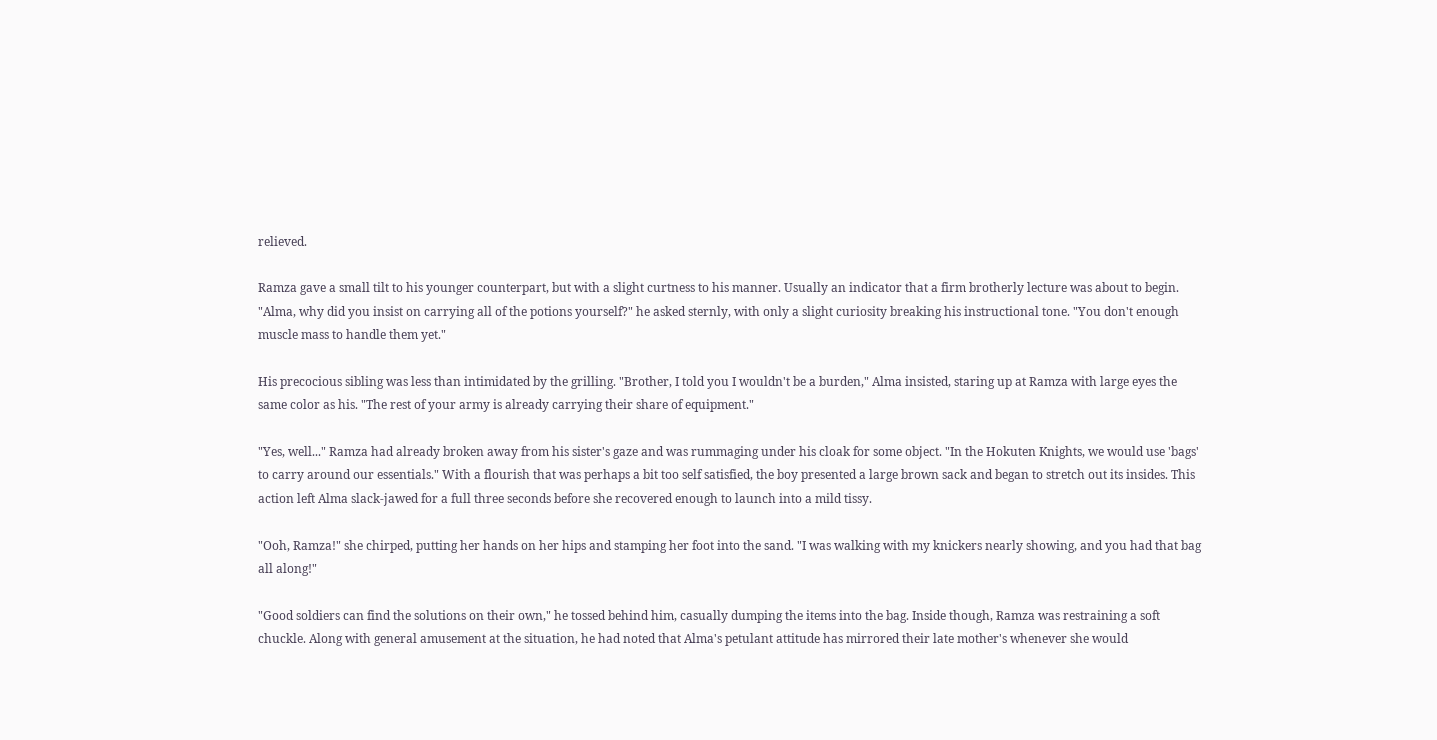relieved.

Ramza gave a small tilt to his younger counterpart, but with a slight curtness to his manner. Usually an indicator that a firm brotherly lecture was about to begin. "Alma, why did you insist on carrying all of the potions yourself?" he asked sternly, with only a slight curiosity breaking his instructional tone. "You don't enough muscle mass to handle them yet."

His precocious sibling was less than intimidated by the grilling. "Brother, I told you I wouldn't be a burden," Alma insisted, staring up at Ramza with large eyes the same color as his. "The rest of your army is already carrying their share of equipment."

"Yes, well..." Ramza had already broken away from his sister's gaze and was rummaging under his cloak for some object. "In the Hokuten Knights, we would use 'bags' to carry around our essentials." With a flourish that was perhaps a bit too self satisfied, the boy presented a large brown sack and began to stretch out its insides. This action left Alma slack-jawed for a full three seconds before she recovered enough to launch into a mild tissy.

"Ooh, Ramza!" she chirped, putting her hands on her hips and stamping her foot into the sand. "I was walking with my knickers nearly showing, and you had that bag all along!"

"Good soldiers can find the solutions on their own," he tossed behind him, casually dumping the items into the bag. Inside though, Ramza was restraining a soft chuckle. Along with general amusement at the situation, he had noted that Alma's petulant attitude has mirrored their late mother's whenever she would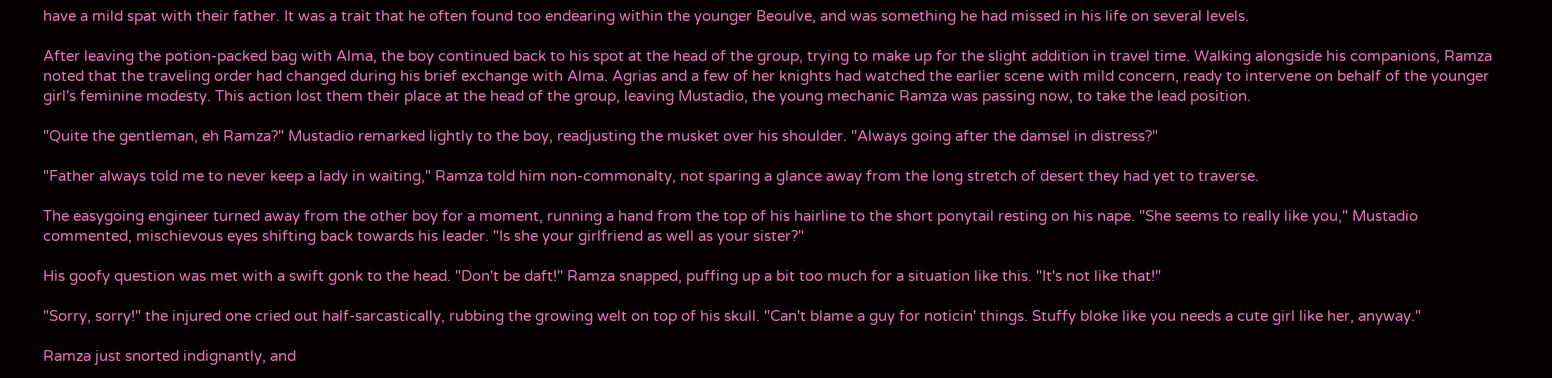have a mild spat with their father. It was a trait that he often found too endearing within the younger Beoulve, and was something he had missed in his life on several levels.

After leaving the potion-packed bag with Alma, the boy continued back to his spot at the head of the group, trying to make up for the slight addition in travel time. Walking alongside his companions, Ramza noted that the traveling order had changed during his brief exchange with Alma. Agrias and a few of her knights had watched the earlier scene with mild concern, ready to intervene on behalf of the younger girl's feminine modesty. This action lost them their place at the head of the group, leaving Mustadio, the young mechanic Ramza was passing now, to take the lead position.

"Quite the gentleman, eh Ramza?" Mustadio remarked lightly to the boy, readjusting the musket over his shoulder. "Always going after the damsel in distress?"

"Father always told me to never keep a lady in waiting," Ramza told him non-commonalty, not sparing a glance away from the long stretch of desert they had yet to traverse.

The easygoing engineer turned away from the other boy for a moment, running a hand from the top of his hairline to the short ponytail resting on his nape. "She seems to really like you," Mustadio commented, mischievous eyes shifting back towards his leader. "Is she your girlfriend as well as your sister?"

His goofy question was met with a swift gonk to the head. "Don't be daft!" Ramza snapped, puffing up a bit too much for a situation like this. "It's not like that!"

"Sorry, sorry!" the injured one cried out half-sarcastically, rubbing the growing welt on top of his skull. "Can't blame a guy for noticin' things. Stuffy bloke like you needs a cute girl like her, anyway."

Ramza just snorted indignantly, and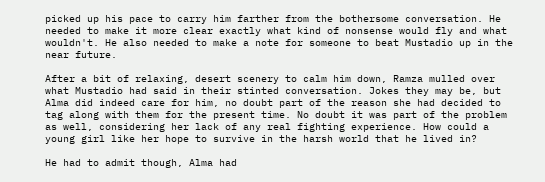picked up his pace to carry him farther from the bothersome conversation. He needed to make it more clear exactly what kind of nonsense would fly and what wouldn't. He also needed to make a note for someone to beat Mustadio up in the near future.

After a bit of relaxing, desert scenery to calm him down, Ramza mulled over what Mustadio had said in their stinted conversation. Jokes they may be, but Alma did indeed care for him, no doubt part of the reason she had decided to tag along with them for the present time. No doubt it was part of the problem as well, considering her lack of any real fighting experience. How could a young girl like her hope to survive in the harsh world that he lived in?

He had to admit though, Alma had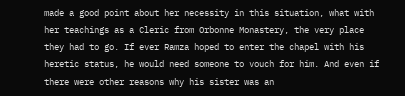made a good point about her necessity in this situation, what with her teachings as a Cleric from Orbonne Monastery, the very place they had to go. If ever Ramza hoped to enter the chapel with his heretic status, he would need someone to vouch for him. And even if there were other reasons why his sister was an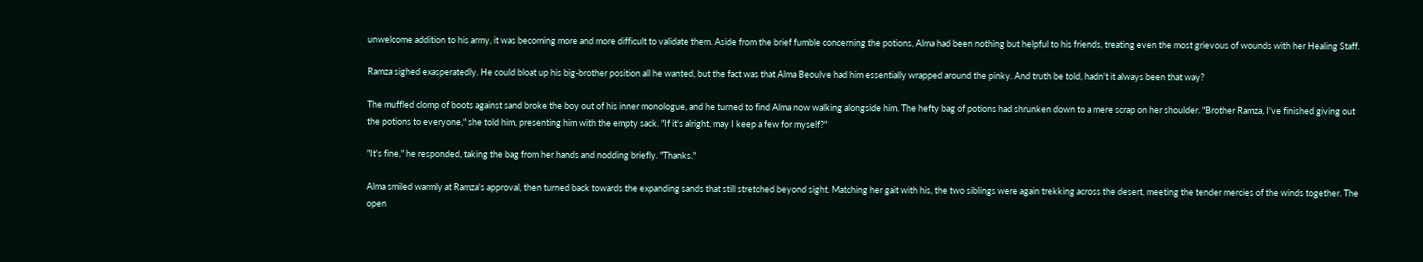unwelcome addition to his army, it was becoming more and more difficult to validate them. Aside from the brief fumble concerning the potions, Alma had been nothing but helpful to his friends, treating even the most grievous of wounds with her Healing Staff.

Ramza sighed exasperatedly. He could bloat up his big-brother position all he wanted, but the fact was that Alma Beoulve had him essentially wrapped around the pinky. And truth be told, hadn't it always been that way?

The muffled clomp of boots against sand broke the boy out of his inner monologue, and he turned to find Alma now walking alongside him. The hefty bag of potions had shrunken down to a mere scrap on her shoulder. "Brother Ramza, I've finished giving out the potions to everyone," she told him, presenting him with the empty sack. "If it's alright, may I keep a few for myself?"

"It's fine," he responded, taking the bag from her hands and nodding briefly. "Thanks."

Alma smiled warmly at Ramza's approval, then turned back towards the expanding sands that still stretched beyond sight. Matching her gait with his, the two siblings were again trekking across the desert, meeting the tender mercies of the winds together. The open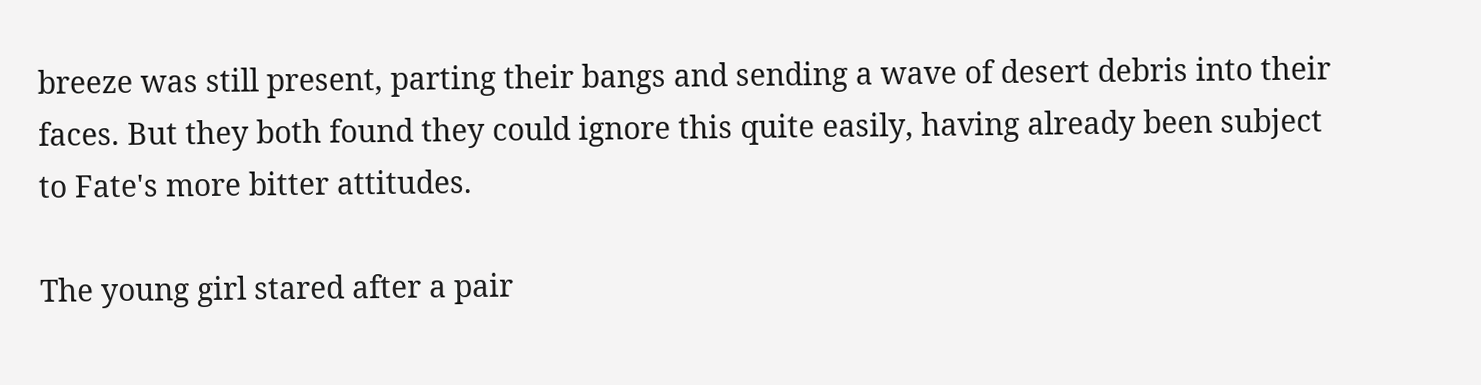breeze was still present, parting their bangs and sending a wave of desert debris into their faces. But they both found they could ignore this quite easily, having already been subject to Fate's more bitter attitudes.

The young girl stared after a pair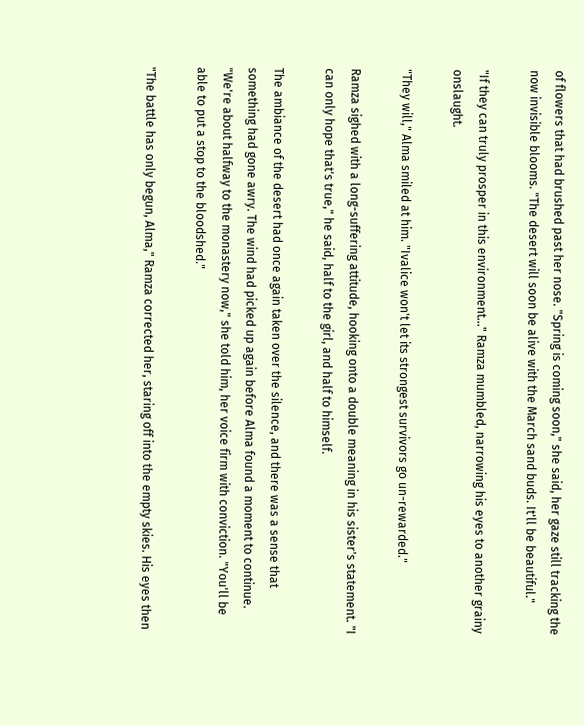of flowers that had brushed past her nose. "Spring is coming soon," she said, her gaze still tracking the now invisible blooms. "The desert will soon be alive with the March sand buds. It'll be beautiful."

"If they can truly prosper in this environment..." Ramza mumbled, narrowing his eyes to another grainy onslaught.

"They will," Alma smiled at him. "Ivalice won't let its strongest survivors go un-rewarded."

Ramza sighed with a long-suffering attitude, hooking onto a double meaning in his sister's statement. "I can only hope that's true," he said, half to the girl, and half to himself.

The ambiance of the desert had once again taken over the silence, and there was a sense that something had gone awry. The wind had picked up again before Alma found a moment to continue. "We're about halfway to the monastery now," she told him, her voice firm with conviction. "You'll be able to put a stop to the bloodshed."

"The battle has only begun, Alma," Ramza corrected her, staring off into the empty skies. His eyes then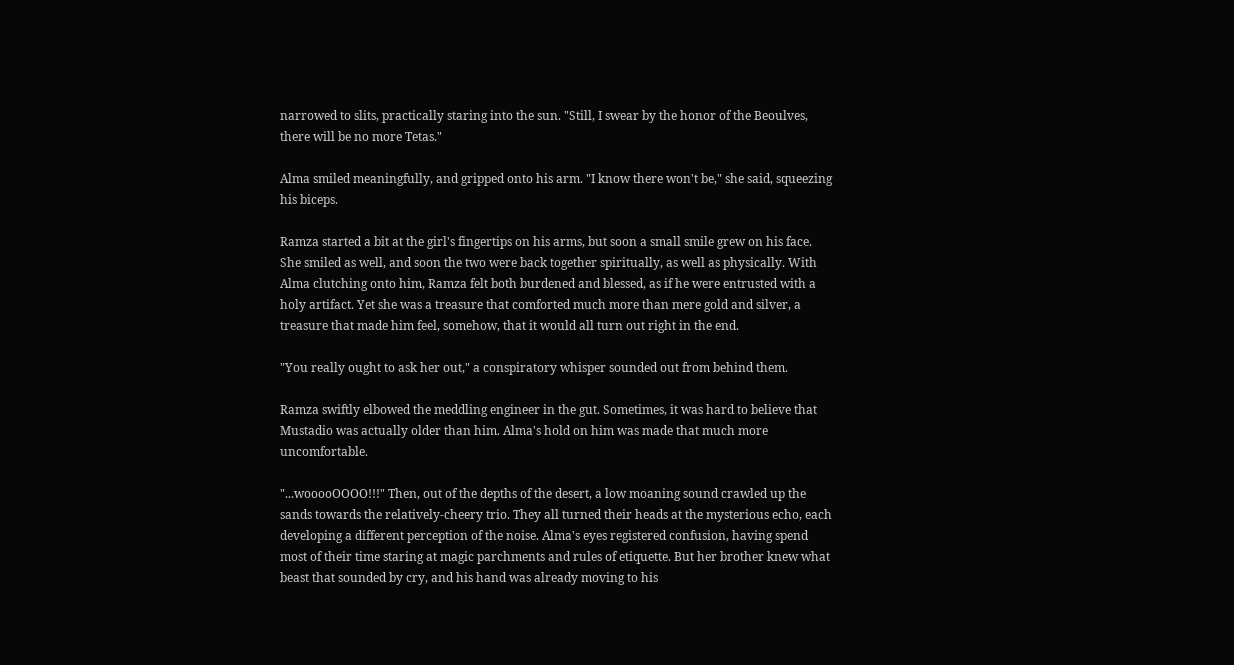narrowed to slits, practically staring into the sun. "Still, I swear by the honor of the Beoulves, there will be no more Tetas."

Alma smiled meaningfully, and gripped onto his arm. "I know there won't be," she said, squeezing his biceps.

Ramza started a bit at the girl's fingertips on his arms, but soon a small smile grew on his face. She smiled as well, and soon the two were back together spiritually, as well as physically. With Alma clutching onto him, Ramza felt both burdened and blessed, as if he were entrusted with a holy artifact. Yet she was a treasure that comforted much more than mere gold and silver, a treasure that made him feel, somehow, that it would all turn out right in the end.

"You really ought to ask her out," a conspiratory whisper sounded out from behind them.

Ramza swiftly elbowed the meddling engineer in the gut. Sometimes, it was hard to believe that Mustadio was actually older than him. Alma's hold on him was made that much more uncomfortable.

"...wooooOOOO!!!" Then, out of the depths of the desert, a low moaning sound crawled up the sands towards the relatively-cheery trio. They all turned their heads at the mysterious echo, each developing a different perception of the noise. Alma's eyes registered confusion, having spend most of their time staring at magic parchments and rules of etiquette. But her brother knew what beast that sounded by cry, and his hand was already moving to his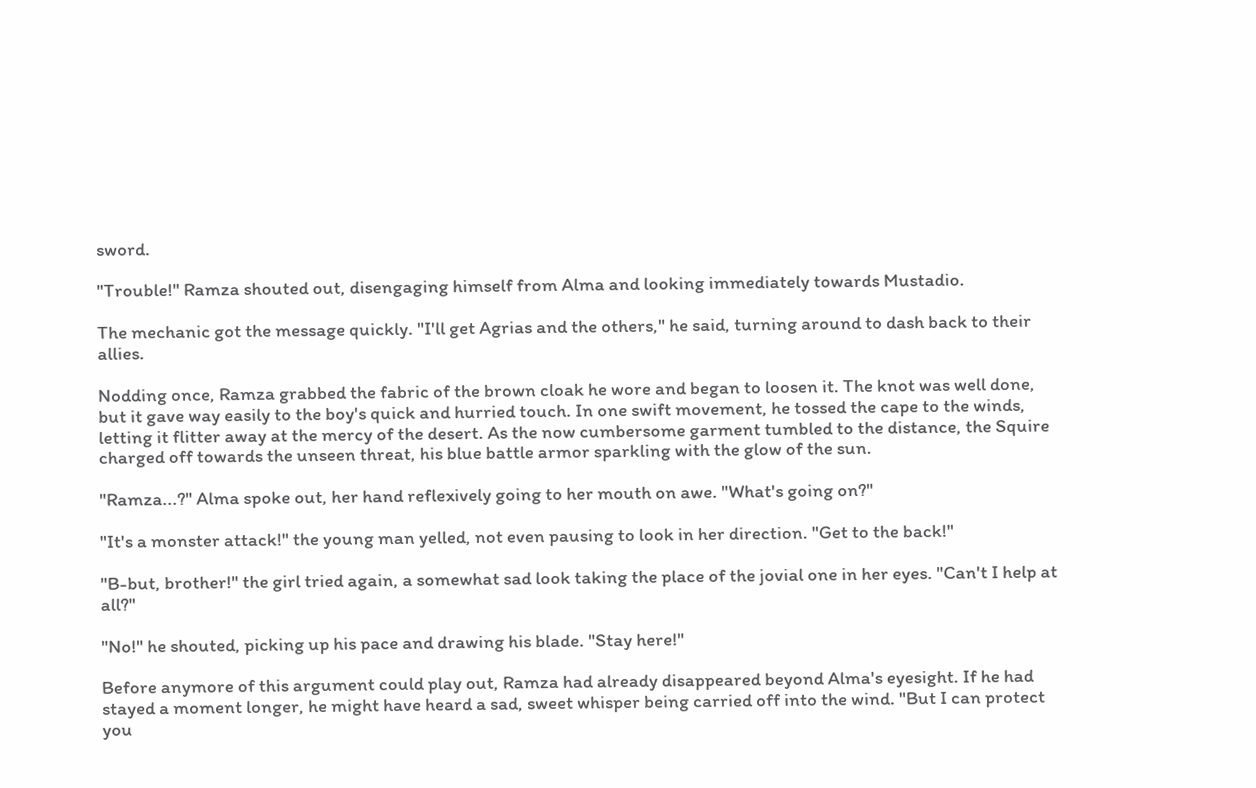sword.

"Trouble!" Ramza shouted out, disengaging himself from Alma and looking immediately towards Mustadio.

The mechanic got the message quickly. "I'll get Agrias and the others," he said, turning around to dash back to their allies.

Nodding once, Ramza grabbed the fabric of the brown cloak he wore and began to loosen it. The knot was well done, but it gave way easily to the boy's quick and hurried touch. In one swift movement, he tossed the cape to the winds, letting it flitter away at the mercy of the desert. As the now cumbersome garment tumbled to the distance, the Squire charged off towards the unseen threat, his blue battle armor sparkling with the glow of the sun.

"Ramza...?" Alma spoke out, her hand reflexively going to her mouth on awe. "What's going on?"

"It's a monster attack!" the young man yelled, not even pausing to look in her direction. "Get to the back!"

"B-but, brother!" the girl tried again, a somewhat sad look taking the place of the jovial one in her eyes. "Can't I help at all?"

"No!" he shouted, picking up his pace and drawing his blade. "Stay here!"

Before anymore of this argument could play out, Ramza had already disappeared beyond Alma's eyesight. If he had stayed a moment longer, he might have heard a sad, sweet whisper being carried off into the wind. "But I can protect you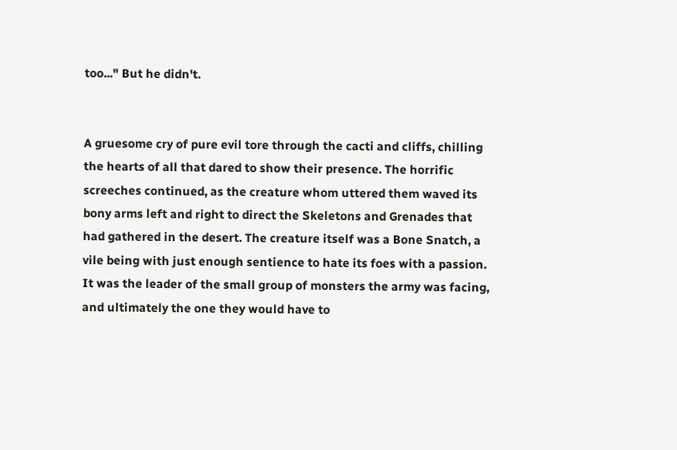too..." But he didn't.


A gruesome cry of pure evil tore through the cacti and cliffs, chilling the hearts of all that dared to show their presence. The horrific screeches continued, as the creature whom uttered them waved its bony arms left and right to direct the Skeletons and Grenades that had gathered in the desert. The creature itself was a Bone Snatch, a vile being with just enough sentience to hate its foes with a passion. It was the leader of the small group of monsters the army was facing, and ultimately the one they would have to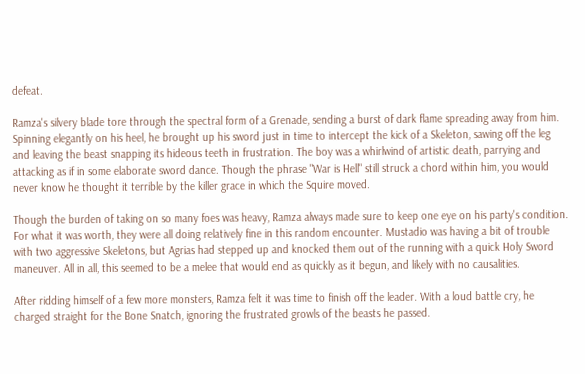defeat.

Ramza's silvery blade tore through the spectral form of a Grenade, sending a burst of dark flame spreading away from him. Spinning elegantly on his heel, he brought up his sword just in time to intercept the kick of a Skeleton, sawing off the leg and leaving the beast snapping its hideous teeth in frustration. The boy was a whirlwind of artistic death, parrying and attacking as if in some elaborate sword dance. Though the phrase "War is Hell" still struck a chord within him, you would never know he thought it terrible by the killer grace in which the Squire moved.

Though the burden of taking on so many foes was heavy, Ramza always made sure to keep one eye on his party's condition. For what it was worth, they were all doing relatively fine in this random encounter. Mustadio was having a bit of trouble with two aggressive Skeletons, but Agrias had stepped up and knocked them out of the running with a quick Holy Sword maneuver. All in all, this seemed to be a melee that would end as quickly as it begun, and likely with no causalities.

After ridding himself of a few more monsters, Ramza felt it was time to finish off the leader. With a loud battle cry, he charged straight for the Bone Snatch, ignoring the frustrated growls of the beasts he passed.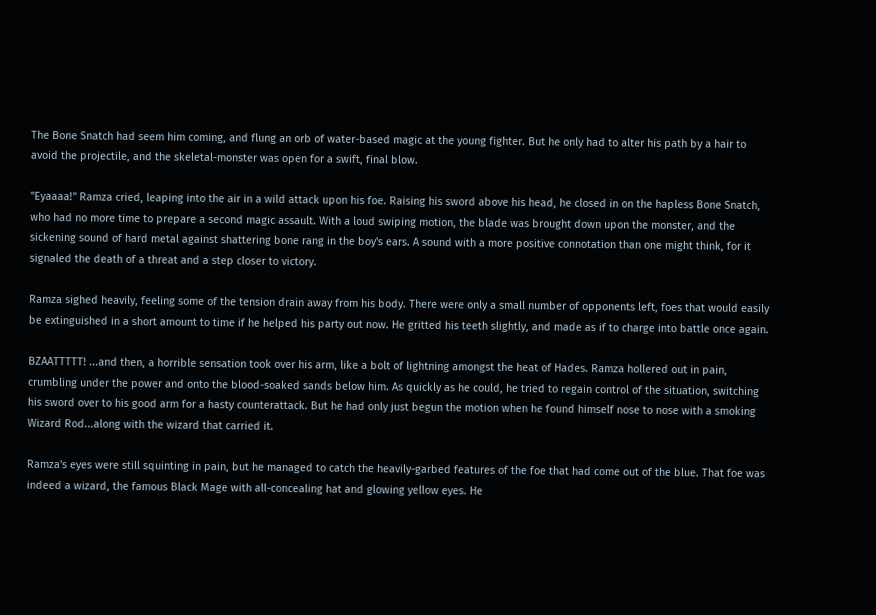The Bone Snatch had seem him coming, and flung an orb of water-based magic at the young fighter. But he only had to alter his path by a hair to avoid the projectile, and the skeletal-monster was open for a swift, final blow.

"Eyaaaa!" Ramza cried, leaping into the air in a wild attack upon his foe. Raising his sword above his head, he closed in on the hapless Bone Snatch, who had no more time to prepare a second magic assault. With a loud swiping motion, the blade was brought down upon the monster, and the sickening sound of hard metal against shattering bone rang in the boy's ears. A sound with a more positive connotation than one might think, for it signaled the death of a threat and a step closer to victory.

Ramza sighed heavily, feeling some of the tension drain away from his body. There were only a small number of opponents left, foes that would easily be extinguished in a short amount to time if he helped his party out now. He gritted his teeth slightly, and made as if to charge into battle once again.

BZAATTTTT! ...and then, a horrible sensation took over his arm, like a bolt of lightning amongst the heat of Hades. Ramza hollered out in pain, crumbling under the power and onto the blood-soaked sands below him. As quickly as he could, he tried to regain control of the situation, switching his sword over to his good arm for a hasty counterattack. But he had only just begun the motion when he found himself nose to nose with a smoking Wizard Rod...along with the wizard that carried it.

Ramza's eyes were still squinting in pain, but he managed to catch the heavily-garbed features of the foe that had come out of the blue. That foe was indeed a wizard, the famous Black Mage with all-concealing hat and glowing yellow eyes. He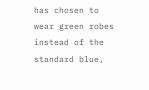has chosen to wear green robes instead of the standard blue,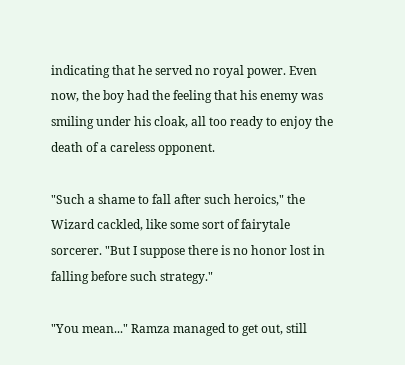indicating that he served no royal power. Even now, the boy had the feeling that his enemy was smiling under his cloak, all too ready to enjoy the death of a careless opponent.

"Such a shame to fall after such heroics," the Wizard cackled, like some sort of fairytale sorcerer. "But I suppose there is no honor lost in falling before such strategy."

"You mean..." Ramza managed to get out, still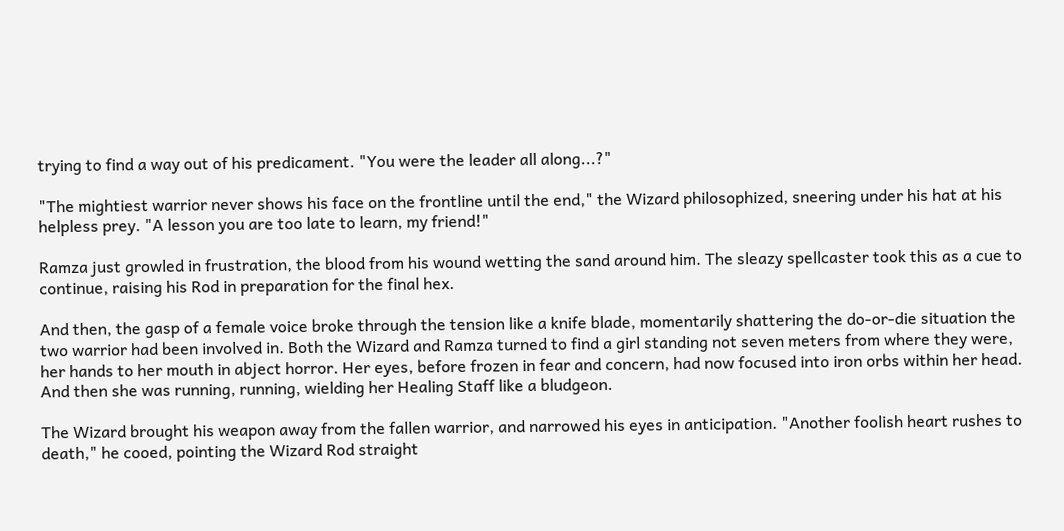trying to find a way out of his predicament. "You were the leader all along...?"

"The mightiest warrior never shows his face on the frontline until the end," the Wizard philosophized, sneering under his hat at his helpless prey. "A lesson you are too late to learn, my friend!"

Ramza just growled in frustration, the blood from his wound wetting the sand around him. The sleazy spellcaster took this as a cue to continue, raising his Rod in preparation for the final hex.

And then, the gasp of a female voice broke through the tension like a knife blade, momentarily shattering the do-or-die situation the two warrior had been involved in. Both the Wizard and Ramza turned to find a girl standing not seven meters from where they were, her hands to her mouth in abject horror. Her eyes, before frozen in fear and concern, had now focused into iron orbs within her head. And then she was running, running, wielding her Healing Staff like a bludgeon.

The Wizard brought his weapon away from the fallen warrior, and narrowed his eyes in anticipation. "Another foolish heart rushes to death," he cooed, pointing the Wizard Rod straight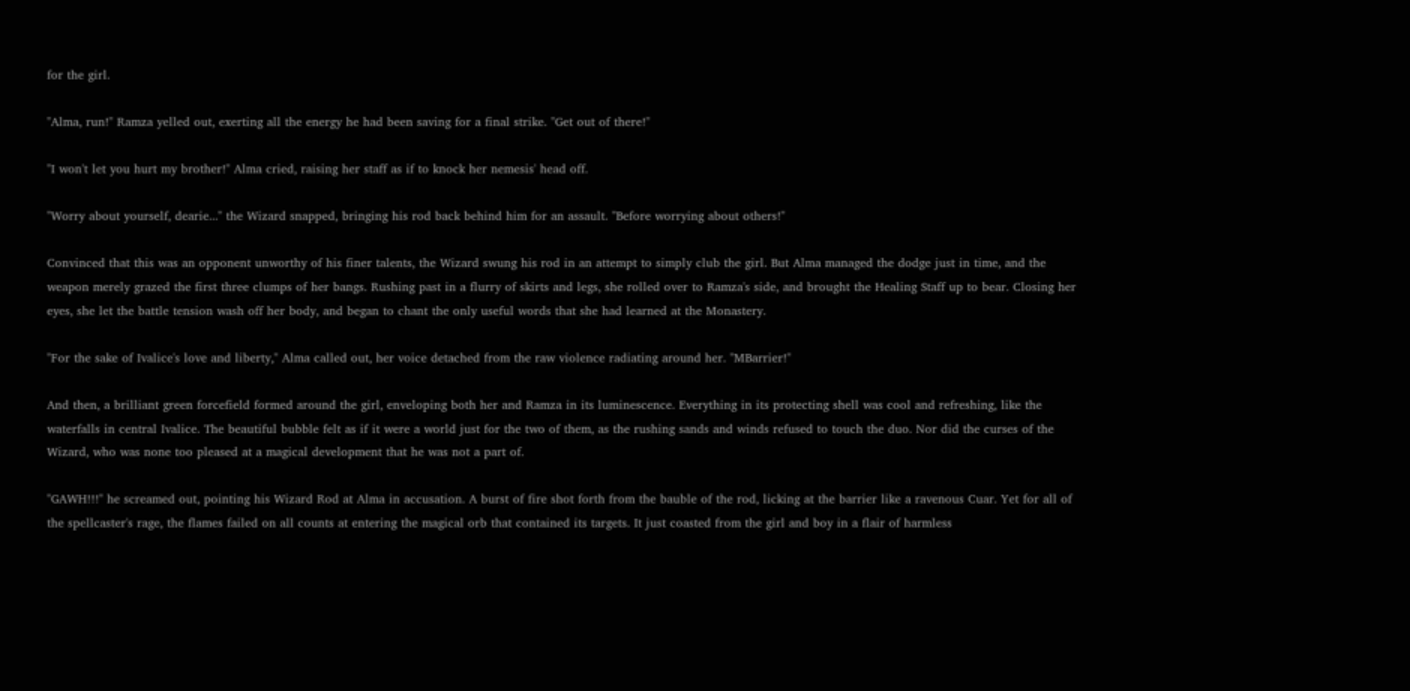for the girl.

"Alma, run!" Ramza yelled out, exerting all the energy he had been saving for a final strike. "Get out of there!"

"I won't let you hurt my brother!" Alma cried, raising her staff as if to knock her nemesis' head off.

"Worry about yourself, dearie..." the Wizard snapped, bringing his rod back behind him for an assault. "Before worrying about others!"

Convinced that this was an opponent unworthy of his finer talents, the Wizard swung his rod in an attempt to simply club the girl. But Alma managed the dodge just in time, and the weapon merely grazed the first three clumps of her bangs. Rushing past in a flurry of skirts and legs, she rolled over to Ramza's side, and brought the Healing Staff up to bear. Closing her eyes, she let the battle tension wash off her body, and began to chant the only useful words that she had learned at the Monastery.

"For the sake of Ivalice's love and liberty," Alma called out, her voice detached from the raw violence radiating around her. "MBarrier!"

And then, a brilliant green forcefield formed around the girl, enveloping both her and Ramza in its luminescence. Everything in its protecting shell was cool and refreshing, like the waterfalls in central Ivalice. The beautiful bubble felt as if it were a world just for the two of them, as the rushing sands and winds refused to touch the duo. Nor did the curses of the Wizard, who was none too pleased at a magical development that he was not a part of.

"GAWH!!!" he screamed out, pointing his Wizard Rod at Alma in accusation. A burst of fire shot forth from the bauble of the rod, licking at the barrier like a ravenous Cuar. Yet for all of the spellcaster's rage, the flames failed on all counts at entering the magical orb that contained its targets. It just coasted from the girl and boy in a flair of harmless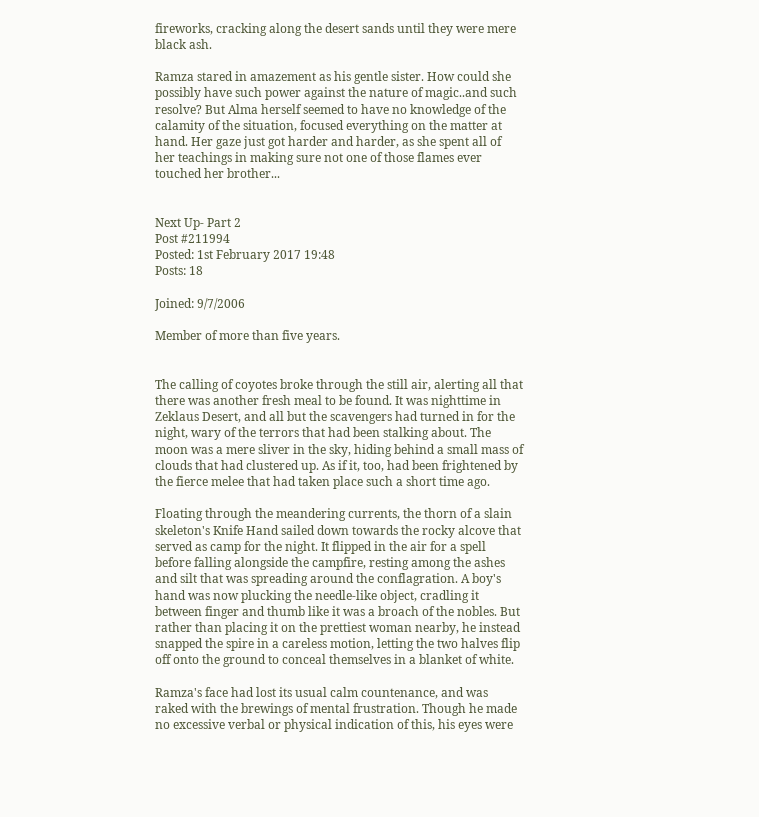fireworks, cracking along the desert sands until they were mere black ash.

Ramza stared in amazement as his gentle sister. How could she possibly have such power against the nature of magic..and such resolve? But Alma herself seemed to have no knowledge of the calamity of the situation, focused everything on the matter at hand. Her gaze just got harder and harder, as she spent all of her teachings in making sure not one of those flames ever touched her brother...


Next Up- Part 2
Post #211994
Posted: 1st February 2017 19:48
Posts: 18

Joined: 9/7/2006

Member of more than five years.


The calling of coyotes broke through the still air, alerting all that there was another fresh meal to be found. It was nighttime in Zeklaus Desert, and all but the scavengers had turned in for the night, wary of the terrors that had been stalking about. The moon was a mere sliver in the sky, hiding behind a small mass of clouds that had clustered up. As if it, too, had been frightened by the fierce melee that had taken place such a short time ago.

Floating through the meandering currents, the thorn of a slain skeleton's Knife Hand sailed down towards the rocky alcove that served as camp for the night. It flipped in the air for a spell before falling alongside the campfire, resting among the ashes and silt that was spreading around the conflagration. A boy's hand was now plucking the needle-like object, cradling it between finger and thumb like it was a broach of the nobles. But rather than placing it on the prettiest woman nearby, he instead snapped the spire in a careless motion, letting the two halves flip off onto the ground to conceal themselves in a blanket of white.

Ramza's face had lost its usual calm countenance, and was raked with the brewings of mental frustration. Though he made no excessive verbal or physical indication of this, his eyes were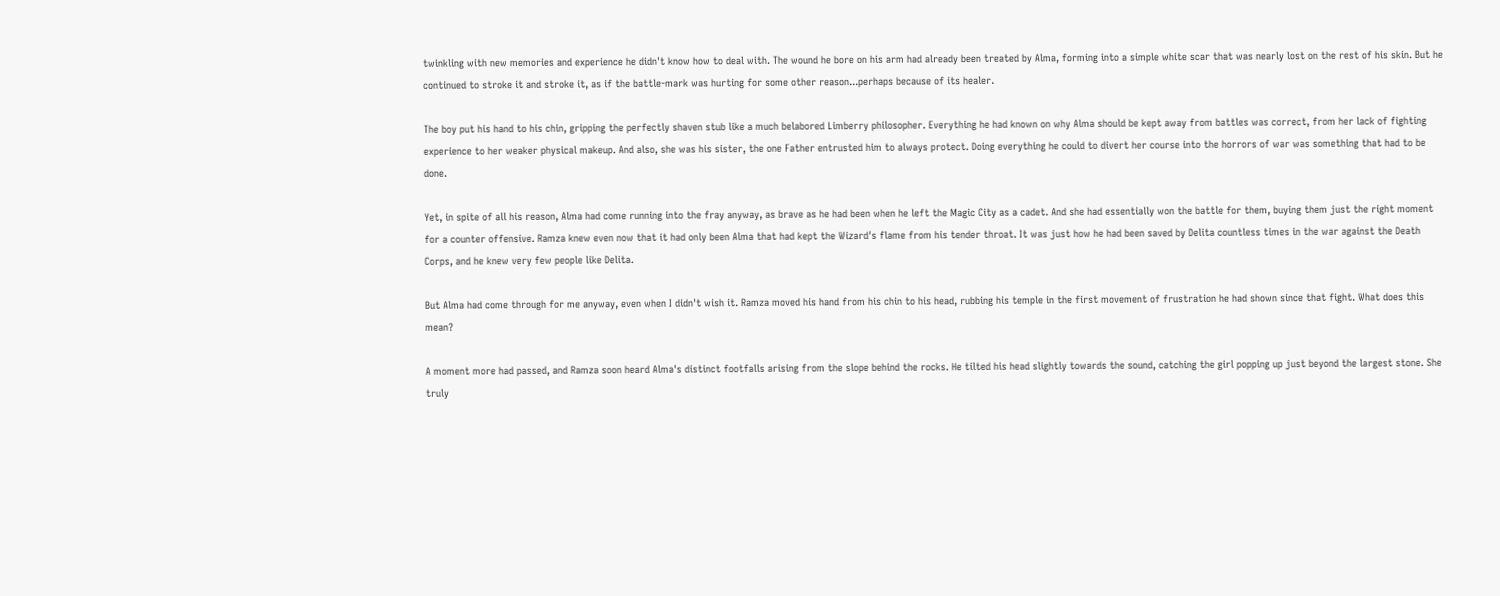twinkling with new memories and experience he didn't know how to deal with. The wound he bore on his arm had already been treated by Alma, forming into a simple white scar that was nearly lost on the rest of his skin. But he continued to stroke it and stroke it, as if the battle-mark was hurting for some other reason...perhaps because of its healer.

The boy put his hand to his chin, gripping the perfectly shaven stub like a much belabored Limberry philosopher. Everything he had known on why Alma should be kept away from battles was correct, from her lack of fighting experience to her weaker physical makeup. And also, she was his sister, the one Father entrusted him to always protect. Doing everything he could to divert her course into the horrors of war was something that had to be done.

Yet, in spite of all his reason, Alma had come running into the fray anyway, as brave as he had been when he left the Magic City as a cadet. And she had essentially won the battle for them, buying them just the right moment for a counter offensive. Ramza knew even now that it had only been Alma that had kept the Wizard's flame from his tender throat. It was just how he had been saved by Delita countless times in the war against the Death Corps, and he knew very few people like Delita.

But Alma had come through for me anyway, even when I didn't wish it. Ramza moved his hand from his chin to his head, rubbing his temple in the first movement of frustration he had shown since that fight. What does this mean?

A moment more had passed, and Ramza soon heard Alma's distinct footfalls arising from the slope behind the rocks. He tilted his head slightly towards the sound, catching the girl popping up just beyond the largest stone. She truly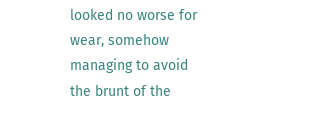looked no worse for wear, somehow managing to avoid the brunt of the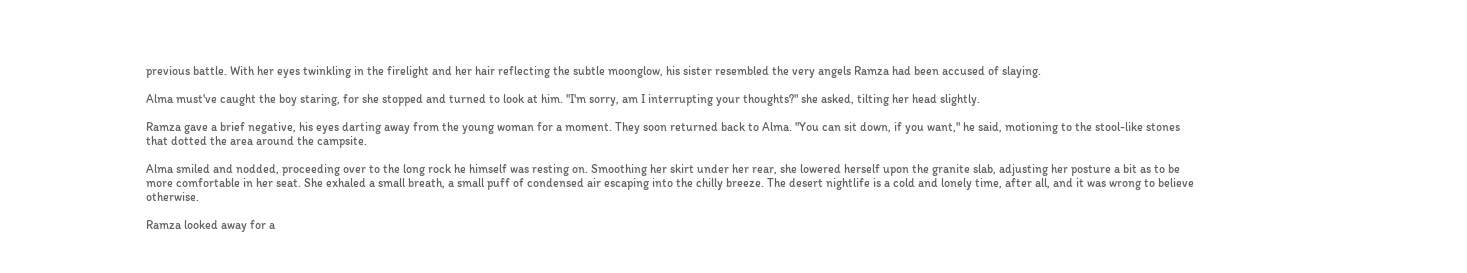previous battle. With her eyes twinkling in the firelight and her hair reflecting the subtle moonglow, his sister resembled the very angels Ramza had been accused of slaying.

Alma must've caught the boy staring, for she stopped and turned to look at him. "I'm sorry, am I interrupting your thoughts?" she asked, tilting her head slightly.

Ramza gave a brief negative, his eyes darting away from the young woman for a moment. They soon returned back to Alma. "You can sit down, if you want," he said, motioning to the stool-like stones that dotted the area around the campsite.

Alma smiled and nodded, proceeding over to the long rock he himself was resting on. Smoothing her skirt under her rear, she lowered herself upon the granite slab, adjusting her posture a bit as to be more comfortable in her seat. She exhaled a small breath, a small puff of condensed air escaping into the chilly breeze. The desert nightlife is a cold and lonely time, after all, and it was wrong to believe otherwise.

Ramza looked away for a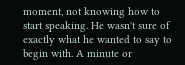moment, not knowing how to start speaking. He wasn't sure of exactly what he wanted to say to begin with. A minute or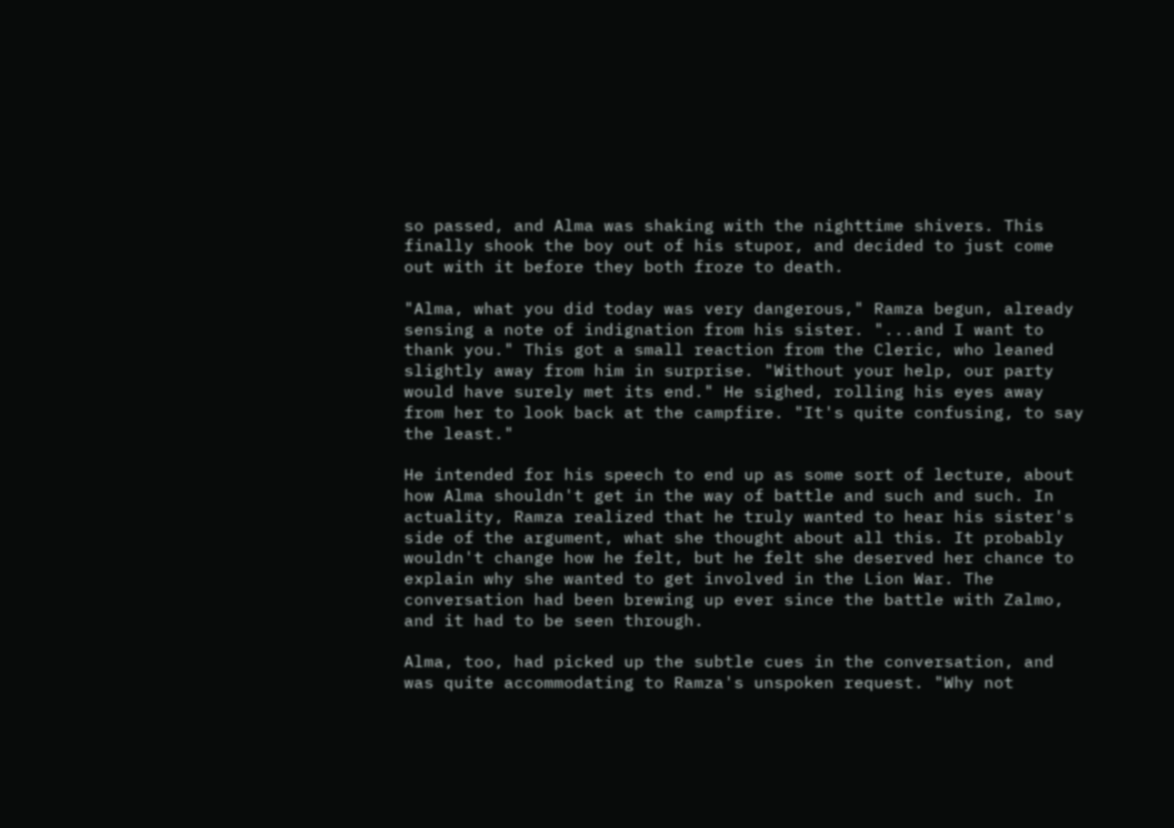so passed, and Alma was shaking with the nighttime shivers. This finally shook the boy out of his stupor, and decided to just come out with it before they both froze to death.

"Alma, what you did today was very dangerous," Ramza begun, already sensing a note of indignation from his sister. "...and I want to thank you." This got a small reaction from the Cleric, who leaned slightly away from him in surprise. "Without your help, our party would have surely met its end." He sighed, rolling his eyes away from her to look back at the campfire. "It's quite confusing, to say the least."

He intended for his speech to end up as some sort of lecture, about how Alma shouldn't get in the way of battle and such and such. In actuality, Ramza realized that he truly wanted to hear his sister's side of the argument, what she thought about all this. It probably wouldn't change how he felt, but he felt she deserved her chance to explain why she wanted to get involved in the Lion War. The conversation had been brewing up ever since the battle with Zalmo, and it had to be seen through.

Alma, too, had picked up the subtle cues in the conversation, and was quite accommodating to Ramza's unspoken request. "Why not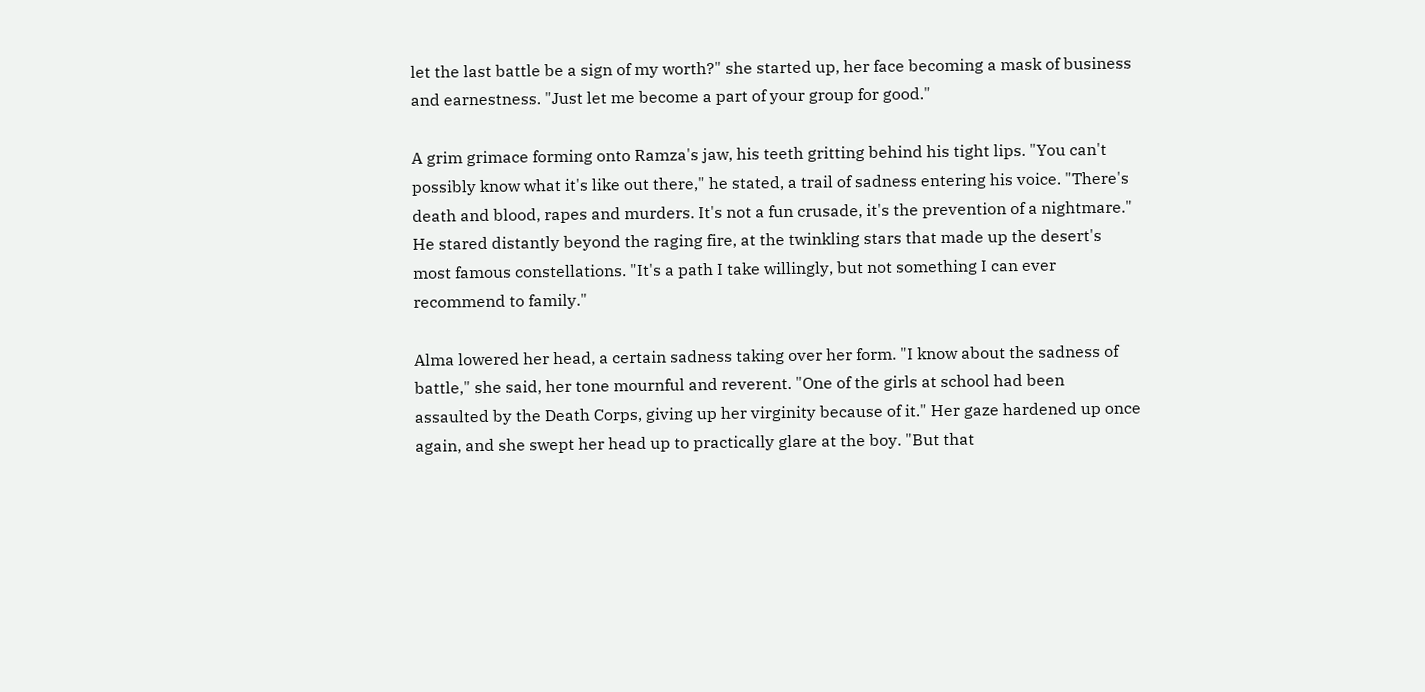let the last battle be a sign of my worth?" she started up, her face becoming a mask of business and earnestness. "Just let me become a part of your group for good."

A grim grimace forming onto Ramza's jaw, his teeth gritting behind his tight lips. "You can't possibly know what it's like out there," he stated, a trail of sadness entering his voice. "There's death and blood, rapes and murders. It's not a fun crusade, it's the prevention of a nightmare." He stared distantly beyond the raging fire, at the twinkling stars that made up the desert's most famous constellations. "It's a path I take willingly, but not something I can ever recommend to family."

Alma lowered her head, a certain sadness taking over her form. "I know about the sadness of battle," she said, her tone mournful and reverent. "One of the girls at school had been assaulted by the Death Corps, giving up her virginity because of it." Her gaze hardened up once again, and she swept her head up to practically glare at the boy. "But that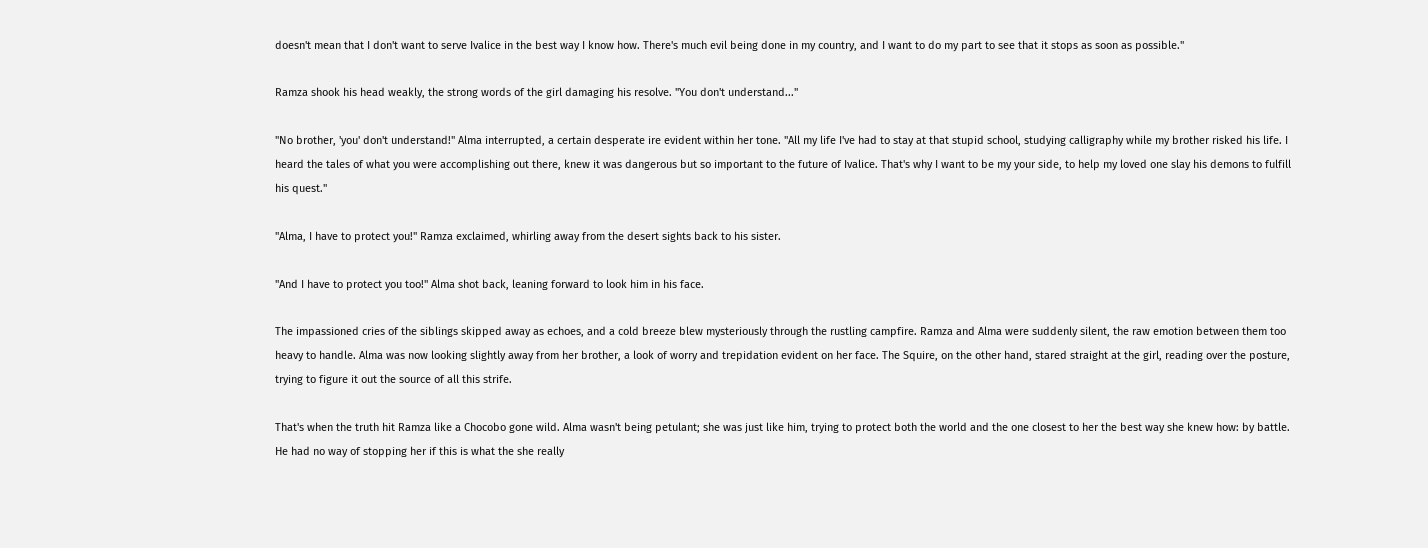doesn't mean that I don't want to serve Ivalice in the best way I know how. There's much evil being done in my country, and I want to do my part to see that it stops as soon as possible."

Ramza shook his head weakly, the strong words of the girl damaging his resolve. "You don't understand..."

"No brother, 'you' don't understand!" Alma interrupted, a certain desperate ire evident within her tone. "All my life I've had to stay at that stupid school, studying calligraphy while my brother risked his life. I heard the tales of what you were accomplishing out there, knew it was dangerous but so important to the future of Ivalice. That's why I want to be my your side, to help my loved one slay his demons to fulfill his quest."

"Alma, I have to protect you!" Ramza exclaimed, whirling away from the desert sights back to his sister.

"And I have to protect you too!" Alma shot back, leaning forward to look him in his face.

The impassioned cries of the siblings skipped away as echoes, and a cold breeze blew mysteriously through the rustling campfire. Ramza and Alma were suddenly silent, the raw emotion between them too heavy to handle. Alma was now looking slightly away from her brother, a look of worry and trepidation evident on her face. The Squire, on the other hand, stared straight at the girl, reading over the posture, trying to figure it out the source of all this strife.

That's when the truth hit Ramza like a Chocobo gone wild. Alma wasn't being petulant; she was just like him, trying to protect both the world and the one closest to her the best way she knew how: by battle. He had no way of stopping her if this is what the she really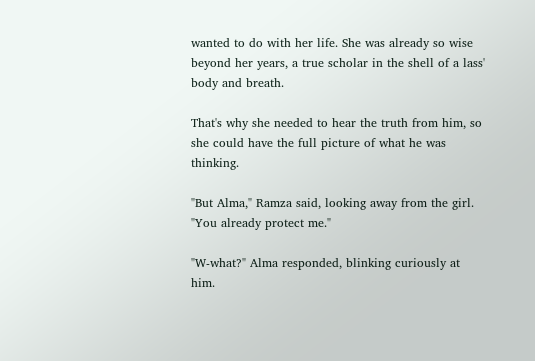wanted to do with her life. She was already so wise beyond her years, a true scholar in the shell of a lass' body and breath.

That's why she needed to hear the truth from him, so she could have the full picture of what he was thinking.

"But Alma," Ramza said, looking away from the girl. "You already protect me."

"W-what?" Alma responded, blinking curiously at him.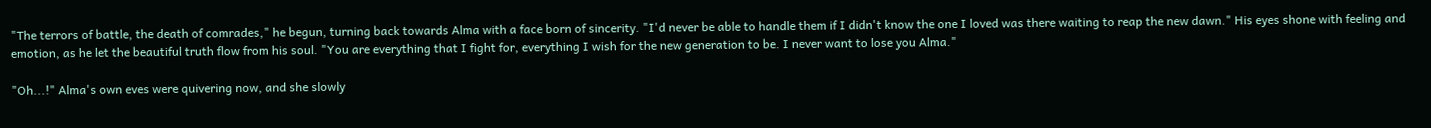"The terrors of battle, the death of comrades," he begun, turning back towards Alma with a face born of sincerity. "I'd never be able to handle them if I didn't know the one I loved was there waiting to reap the new dawn." His eyes shone with feeling and emotion, as he let the beautiful truth flow from his soul. "You are everything that I fight for, everything I wish for the new generation to be. I never want to lose you Alma."

"Oh...!" Alma's own eves were quivering now, and she slowly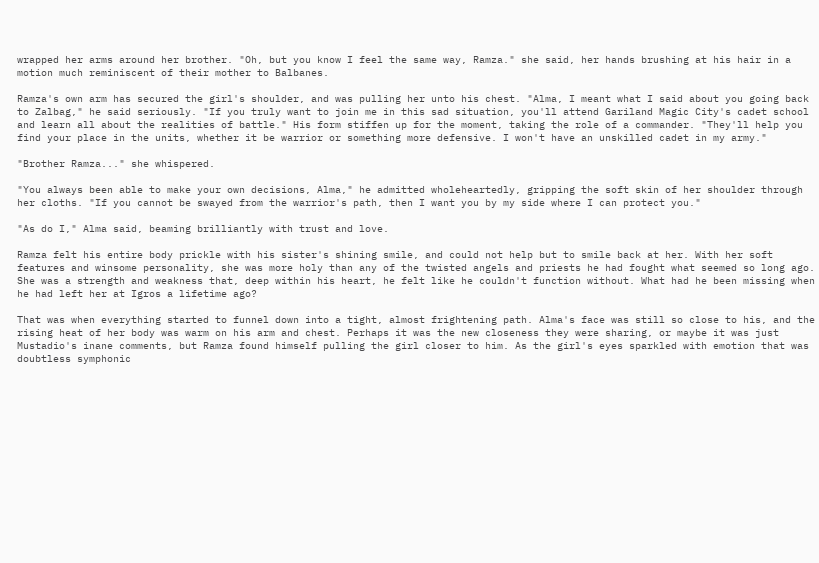wrapped her arms around her brother. "Oh, but you know I feel the same way, Ramza." she said, her hands brushing at his hair in a motion much reminiscent of their mother to Balbanes.

Ramza's own arm has secured the girl's shoulder, and was pulling her unto his chest. "Alma, I meant what I said about you going back to Zalbag," he said seriously. "If you truly want to join me in this sad situation, you'll attend Gariland Magic City's cadet school and learn all about the realities of battle." His form stiffen up for the moment, taking the role of a commander. "They'll help you find your place in the units, whether it be warrior or something more defensive. I won't have an unskilled cadet in my army."

"Brother Ramza..." she whispered.

"You always been able to make your own decisions, Alma," he admitted wholeheartedly, gripping the soft skin of her shoulder through her cloths. "If you cannot be swayed from the warrior's path, then I want you by my side where I can protect you."

"As do I," Alma said, beaming brilliantly with trust and love.

Ramza felt his entire body prickle with his sister's shining smile, and could not help but to smile back at her. With her soft features and winsome personality, she was more holy than any of the twisted angels and priests he had fought what seemed so long ago. She was a strength and weakness that, deep within his heart, he felt like he couldn't function without. What had he been missing when he had left her at Igros a lifetime ago?

That was when everything started to funnel down into a tight, almost frightening path. Alma's face was still so close to his, and the rising heat of her body was warm on his arm and chest. Perhaps it was the new closeness they were sharing, or maybe it was just Mustadio's inane comments, but Ramza found himself pulling the girl closer to him. As the girl's eyes sparkled with emotion that was doubtless symphonic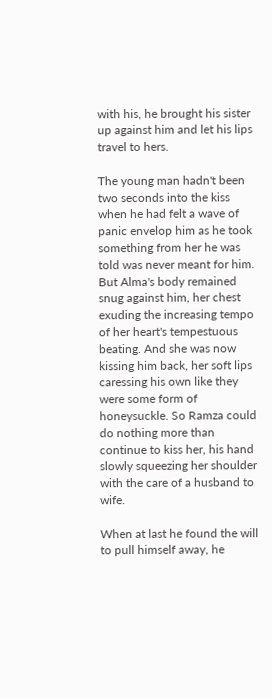with his, he brought his sister up against him and let his lips travel to hers.

The young man hadn't been two seconds into the kiss when he had felt a wave of panic envelop him as he took something from her he was told was never meant for him. But Alma's body remained snug against him, her chest exuding the increasing tempo of her heart's tempestuous beating. And she was now kissing him back, her soft lips caressing his own like they were some form of honeysuckle. So Ramza could do nothing more than continue to kiss her, his hand slowly squeezing her shoulder with the care of a husband to wife.

When at last he found the will to pull himself away, he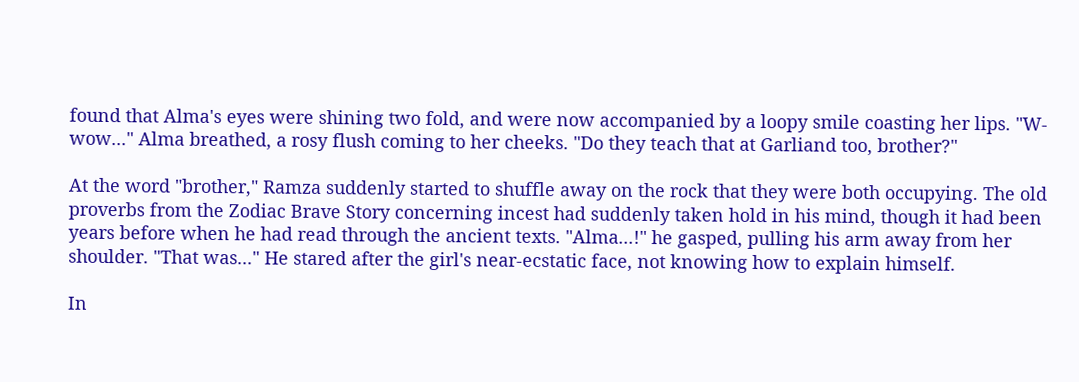found that Alma's eyes were shining two fold, and were now accompanied by a loopy smile coasting her lips. "W-wow..." Alma breathed, a rosy flush coming to her cheeks. "Do they teach that at Garliand too, brother?"

At the word "brother," Ramza suddenly started to shuffle away on the rock that they were both occupying. The old proverbs from the Zodiac Brave Story concerning incest had suddenly taken hold in his mind, though it had been years before when he had read through the ancient texts. "Alma...!" he gasped, pulling his arm away from her shoulder. "That was..." He stared after the girl's near-ecstatic face, not knowing how to explain himself.

In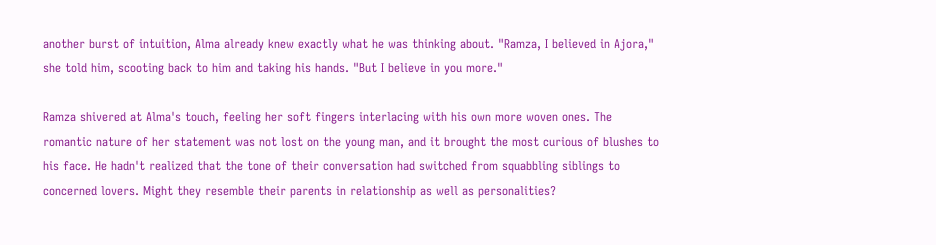another burst of intuition, Alma already knew exactly what he was thinking about. "Ramza, I believed in Ajora," she told him, scooting back to him and taking his hands. "But I believe in you more."

Ramza shivered at Alma's touch, feeling her soft fingers interlacing with his own more woven ones. The romantic nature of her statement was not lost on the young man, and it brought the most curious of blushes to his face. He hadn't realized that the tone of their conversation had switched from squabbling siblings to concerned lovers. Might they resemble their parents in relationship as well as personalities?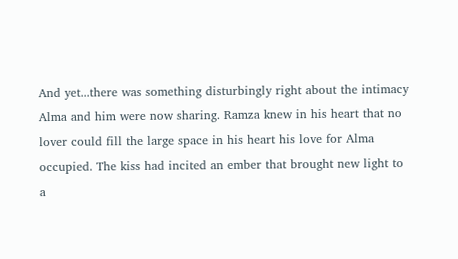And yet...there was something disturbingly right about the intimacy Alma and him were now sharing. Ramza knew in his heart that no lover could fill the large space in his heart his love for Alma occupied. The kiss had incited an ember that brought new light to a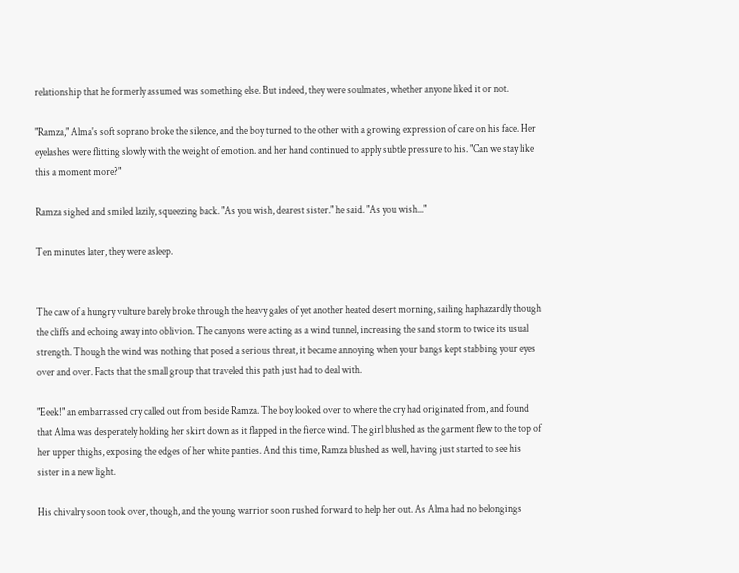relationship that he formerly assumed was something else. But indeed, they were soulmates, whether anyone liked it or not.

"Ramza," Alma's soft soprano broke the silence, and the boy turned to the other with a growing expression of care on his face. Her eyelashes were flitting slowly with the weight of emotion. and her hand continued to apply subtle pressure to his. "Can we stay like this a moment more?"

Ramza sighed and smiled lazily, squeezing back. "As you wish, dearest sister." he said. "As you wish..."

Ten minutes later, they were asleep.


The caw of a hungry vulture barely broke through the heavy gales of yet another heated desert morning, sailing haphazardly though the cliffs and echoing away into oblivion. The canyons were acting as a wind tunnel, increasing the sand storm to twice its usual strength. Though the wind was nothing that posed a serious threat, it became annoying when your bangs kept stabbing your eyes over and over. Facts that the small group that traveled this path just had to deal with.

"Eeek!" an embarrassed cry called out from beside Ramza. The boy looked over to where the cry had originated from, and found that Alma was desperately holding her skirt down as it flapped in the fierce wind. The girl blushed as the garment flew to the top of her upper thighs, exposing the edges of her white panties. And this time, Ramza blushed as well, having just started to see his sister in a new light.

His chivalry soon took over, though, and the young warrior soon rushed forward to help her out. As Alma had no belongings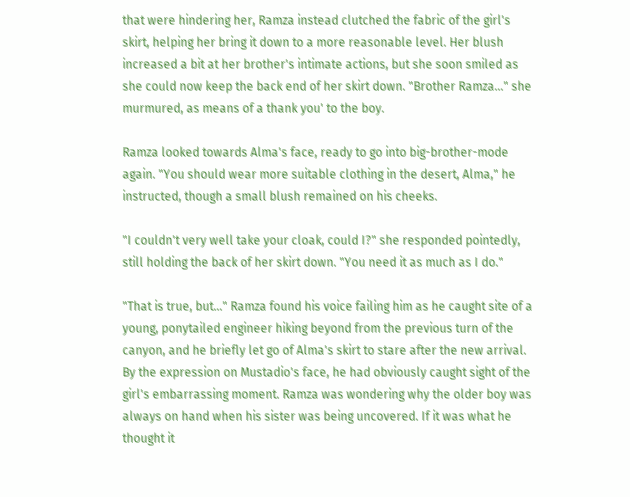that were hindering her, Ramza instead clutched the fabric of the girl's skirt, helping her bring it down to a more reasonable level. Her blush increased a bit at her brother's intimate actions, but she soon smiled as she could now keep the back end of her skirt down. "Brother Ramza..." she murmured, as means of a thank you' to the boy.

Ramza looked towards Alma's face, ready to go into big-brother-mode again. "You should wear more suitable clothing in the desert, Alma," he instructed, though a small blush remained on his cheeks.

"I couldn't very well take your cloak, could I?" she responded pointedly, still holding the back of her skirt down. "You need it as much as I do."

"That is true, but..." Ramza found his voice failing him as he caught site of a young, ponytailed engineer hiking beyond from the previous turn of the canyon, and he briefly let go of Alma's skirt to stare after the new arrival. By the expression on Mustadio's face, he had obviously caught sight of the girl's embarrassing moment. Ramza was wondering why the older boy was always on hand when his sister was being uncovered. If it was what he thought it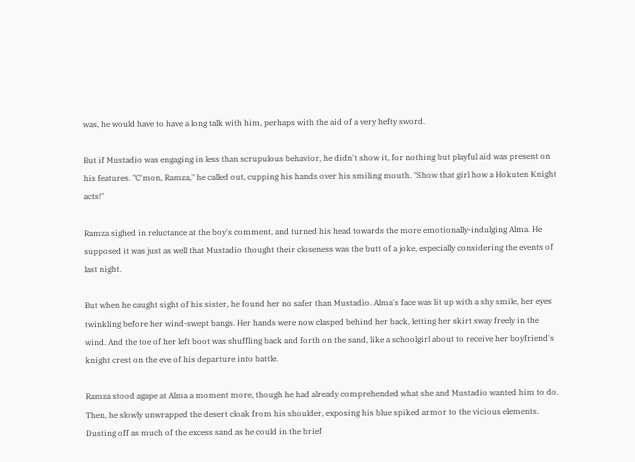was, he would have to have a long talk with him, perhaps with the aid of a very hefty sword.

But if Mustadio was engaging in less than scrupulous behavior, he didn't show it, for nothing but playful aid was present on his features. "C'mon, Ramza," he called out, cupping his hands over his smiling mouth. "Show that girl how a Hokuten Knight acts!"

Ramza sighed in reluctance at the boy's comment, and turned his head towards the more emotionally-indulging Alma. He supposed it was just as well that Mustadio thought their closeness was the butt of a joke, especially considering the events of last night.

But when he caught sight of his sister, he found her no safer than Mustadio. Alma's face was lit up with a shy smile, her eyes twinkling before her wind-swept bangs. Her hands were now clasped behind her back, letting her skirt sway freely in the wind. And the toe of her left boot was shuffling back and forth on the sand, like a schoolgirl about to receive her boyfriend's knight crest on the eve of his departure into battle.

Ramza stood agape at Alma a moment more, though he had already comprehended what she and Mustadio wanted him to do. Then, he slowly unwrapped the desert cloak from his shoulder, exposing his blue spiked armor to the vicious elements. Dusting off as much of the excess sand as he could in the brief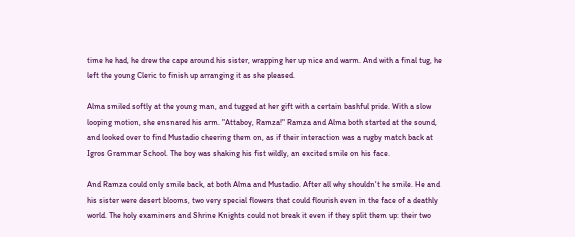time he had, he drew the cape around his sister, wrapping her up nice and warm. And with a final tug, he left the young Cleric to finish up arranging it as she pleased.

Alma smiled softly at the young man, and tugged at her gift with a certain bashful pride. With a slow looping motion, she ensnared his arm. "Attaboy, Ramza!" Ramza and Alma both started at the sound, and looked over to find Mustadio cheering them on, as if their interaction was a rugby match back at Igros Grammar School. The boy was shaking his fist wildly, an excited smile on his face.

And Ramza could only smile back, at both Alma and Mustadio. After all why shouldn't he smile. He and his sister were desert blooms, two very special flowers that could flourish even in the face of a deathly world. The holy examiners and Shrine Knights could not break it even if they split them up: their two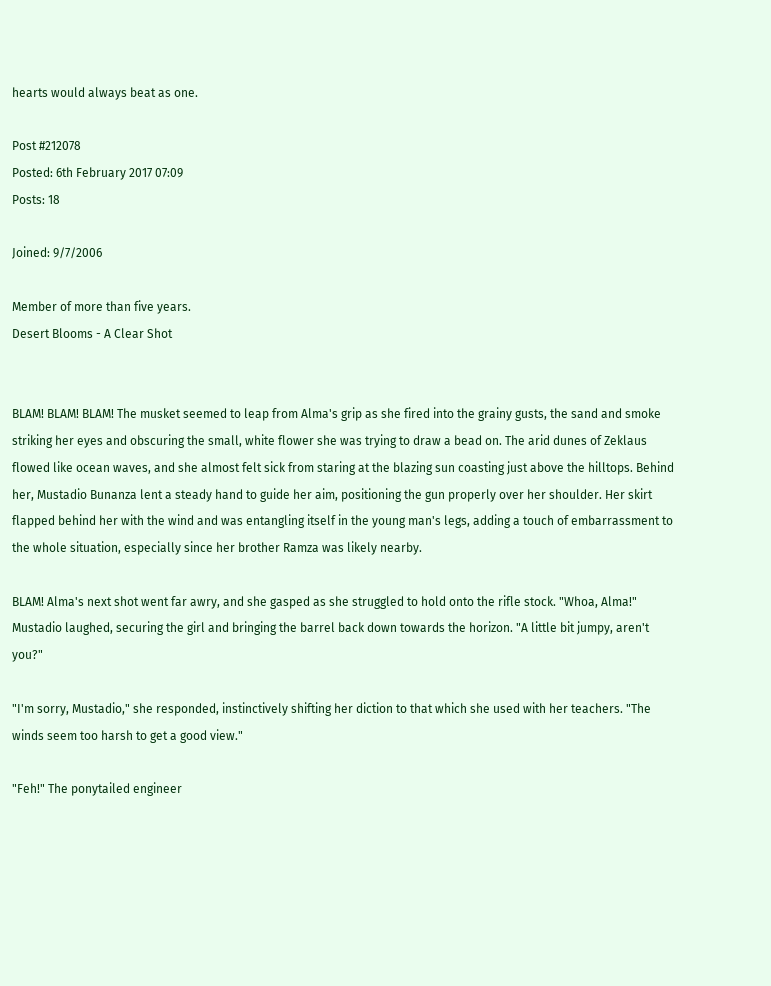hearts would always beat as one.

Post #212078
Posted: 6th February 2017 07:09
Posts: 18

Joined: 9/7/2006

Member of more than five years.
Desert Blooms - A Clear Shot


BLAM! BLAM! BLAM! The musket seemed to leap from Alma's grip as she fired into the grainy gusts, the sand and smoke striking her eyes and obscuring the small, white flower she was trying to draw a bead on. The arid dunes of Zeklaus flowed like ocean waves, and she almost felt sick from staring at the blazing sun coasting just above the hilltops. Behind her, Mustadio Bunanza lent a steady hand to guide her aim, positioning the gun properly over her shoulder. Her skirt flapped behind her with the wind and was entangling itself in the young man's legs, adding a touch of embarrassment to the whole situation, especially since her brother Ramza was likely nearby.

BLAM! Alma's next shot went far awry, and she gasped as she struggled to hold onto the rifle stock. "Whoa, Alma!" Mustadio laughed, securing the girl and bringing the barrel back down towards the horizon. "A little bit jumpy, aren't you?"

"I'm sorry, Mustadio," she responded, instinctively shifting her diction to that which she used with her teachers. "The winds seem too harsh to get a good view."

"Feh!" The ponytailed engineer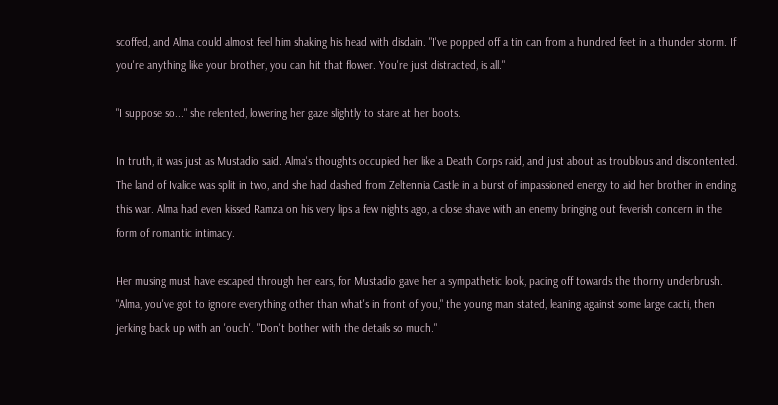scoffed, and Alma could almost feel him shaking his head with disdain. "I've popped off a tin can from a hundred feet in a thunder storm. If you're anything like your brother, you can hit that flower. You're just distracted, is all."

"I suppose so..." she relented, lowering her gaze slightly to stare at her boots.

In truth, it was just as Mustadio said. Alma's thoughts occupied her like a Death Corps raid, and just about as troublous and discontented. The land of Ivalice was split in two, and she had dashed from Zeltennia Castle in a burst of impassioned energy to aid her brother in ending this war. Alma had even kissed Ramza on his very lips a few nights ago, a close shave with an enemy bringing out feverish concern in the form of romantic intimacy.

Her musing must have escaped through her ears, for Mustadio gave her a sympathetic look, pacing off towards the thorny underbrush. "Alma, you've got to ignore everything other than what's in front of you," the young man stated, leaning against some large cacti, then jerking back up with an 'ouch'. "Don't bother with the details so much."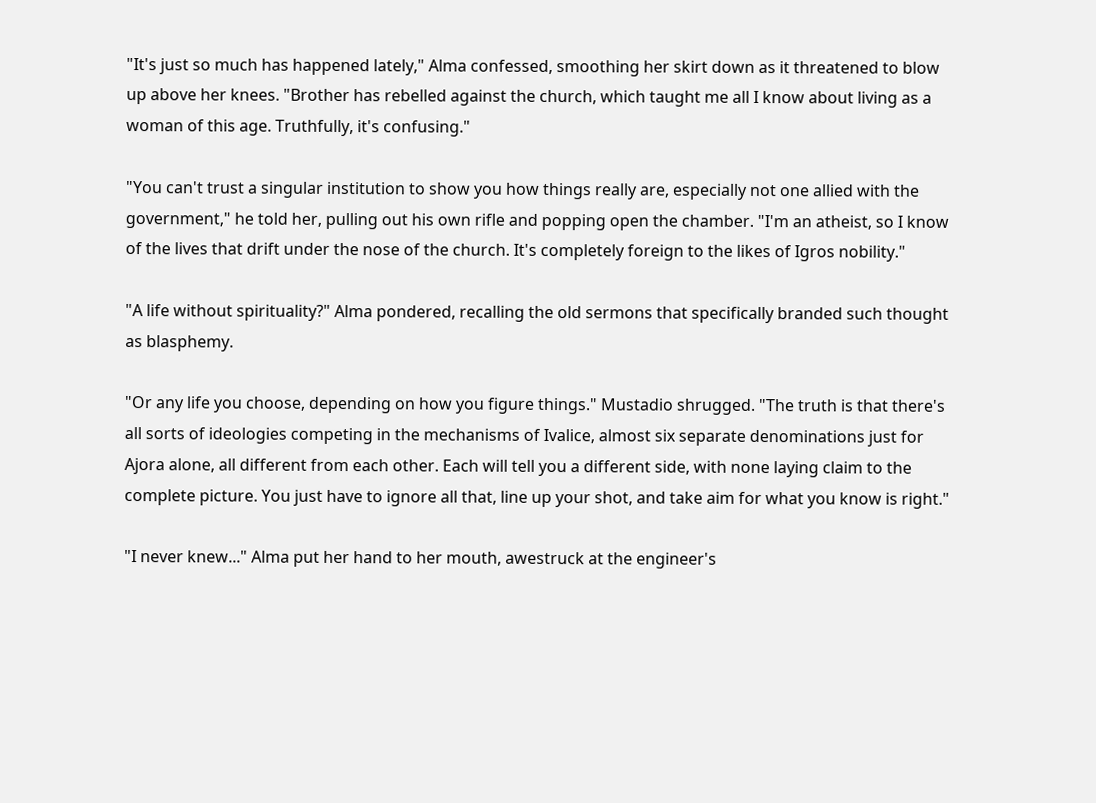"It's just so much has happened lately," Alma confessed, smoothing her skirt down as it threatened to blow up above her knees. "Brother has rebelled against the church, which taught me all I know about living as a woman of this age. Truthfully, it's confusing."

"You can't trust a singular institution to show you how things really are, especially not one allied with the government," he told her, pulling out his own rifle and popping open the chamber. "I'm an atheist, so I know of the lives that drift under the nose of the church. It's completely foreign to the likes of Igros nobility."

"A life without spirituality?" Alma pondered, recalling the old sermons that specifically branded such thought as blasphemy.

"Or any life you choose, depending on how you figure things." Mustadio shrugged. "The truth is that there's all sorts of ideologies competing in the mechanisms of Ivalice, almost six separate denominations just for Ajora alone, all different from each other. Each will tell you a different side, with none laying claim to the complete picture. You just have to ignore all that, line up your shot, and take aim for what you know is right."

"I never knew..." Alma put her hand to her mouth, awestruck at the engineer's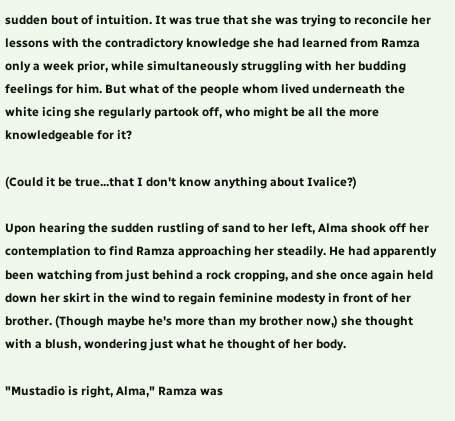sudden bout of intuition. It was true that she was trying to reconcile her lessons with the contradictory knowledge she had learned from Ramza only a week prior, while simultaneously struggling with her budding feelings for him. But what of the people whom lived underneath the white icing she regularly partook off, who might be all the more knowledgeable for it?

(Could it be true...that I don't know anything about Ivalice?)

Upon hearing the sudden rustling of sand to her left, Alma shook off her contemplation to find Ramza approaching her steadily. He had apparently been watching from just behind a rock cropping, and she once again held down her skirt in the wind to regain feminine modesty in front of her brother. (Though maybe he's more than my brother now,) she thought with a blush, wondering just what he thought of her body.

"Mustadio is right, Alma," Ramza was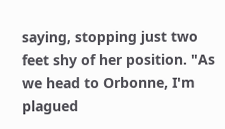saying, stopping just two feet shy of her position. "As we head to Orbonne, I'm plagued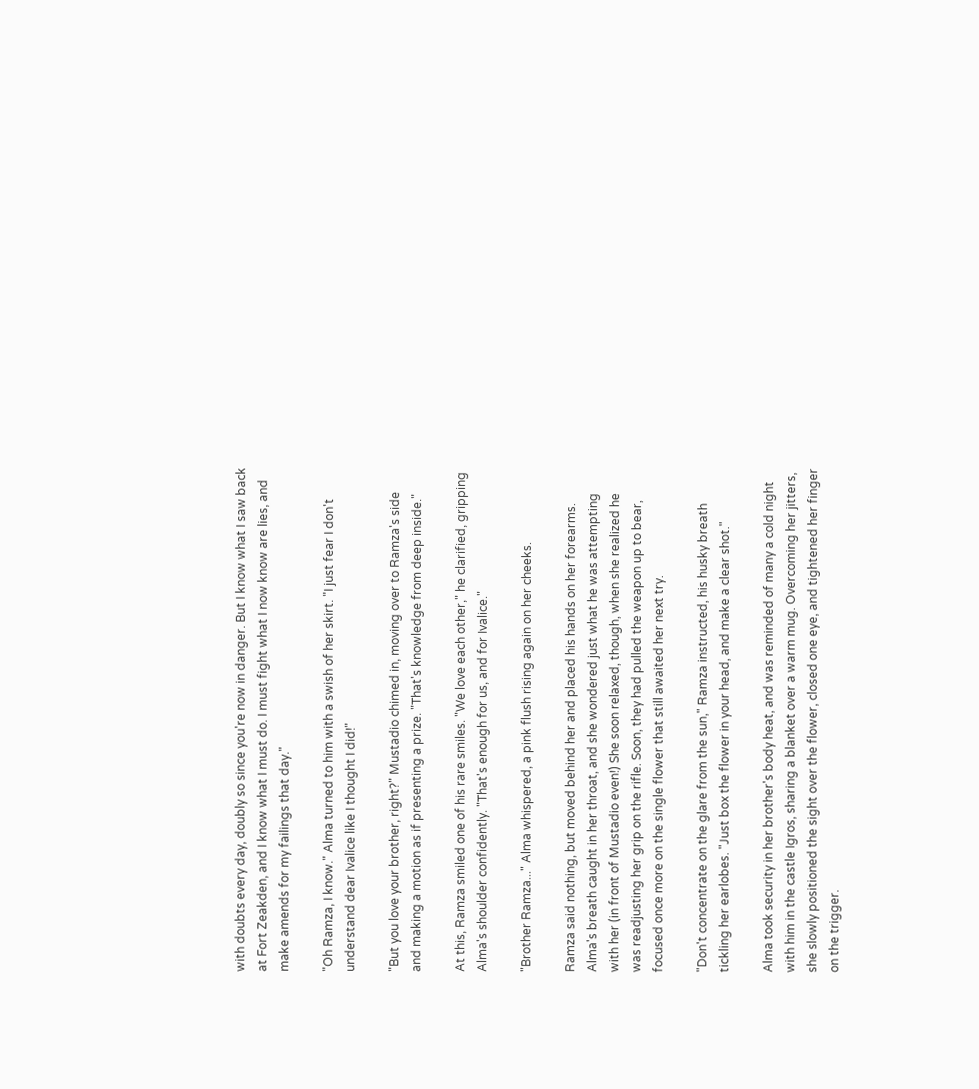with doubts every day, doubly so since you're now in danger. But I know what I saw back at Fort Zeakden, and I know what I must do. I must fight what I now know are lies, and make amends for my failings that day."

"Oh Ramza, I know." Alma turned to him with a swish of her skirt. "I just fear I don't understand dear Ivalice like I thought I did!"

"But you love your brother, right?" Mustadio chimed in, moving over to Ramza's side and making a motion as if presenting a prize. "That's knowledge from deep inside."

At this, Ramza smiled one of his rare smiles. "We love each other," he clarified, gripping Alma's shoulder confidently. "That's enough for us, and for Ivalice."

"Brother Ramza..." Alma whispered, a pink flush rising again on her cheeks.

Ramza said nothing, but moved behind her and placed his hands on her forearms. Alma's breath caught in her throat, and she wondered just what he was attempting with her (in front of Mustadio even!) She soon relaxed, though, when she realized he was readjusting her grip on the rifle. Soon, they had pulled the weapon up to bear, focused once more on the single flower that still awaited her next try.

"Don't concentrate on the glare from the sun," Ramza instructed, his husky breath tickling her earlobes. "Just box the flower in your head, and make a clear shot."

Alma took security in her brother's body heat, and was reminded of many a cold night with him in the castle Igros, sharing a blanket over a warm mug. Overcoming her jitters, she slowly positioned the sight over the flower, closed one eye, and tightened her finger on the trigger.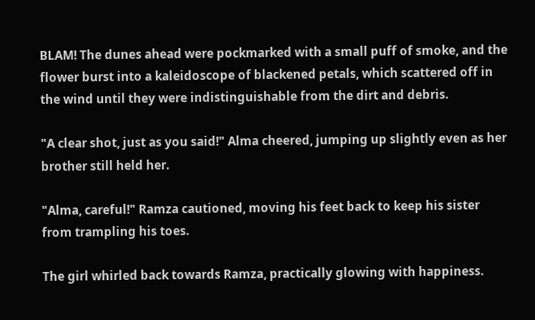BLAM! The dunes ahead were pockmarked with a small puff of smoke, and the flower burst into a kaleidoscope of blackened petals, which scattered off in the wind until they were indistinguishable from the dirt and debris.

"A clear shot, just as you said!" Alma cheered, jumping up slightly even as her brother still held her.

"Alma, careful!" Ramza cautioned, moving his feet back to keep his sister from trampling his toes.

The girl whirled back towards Ramza, practically glowing with happiness.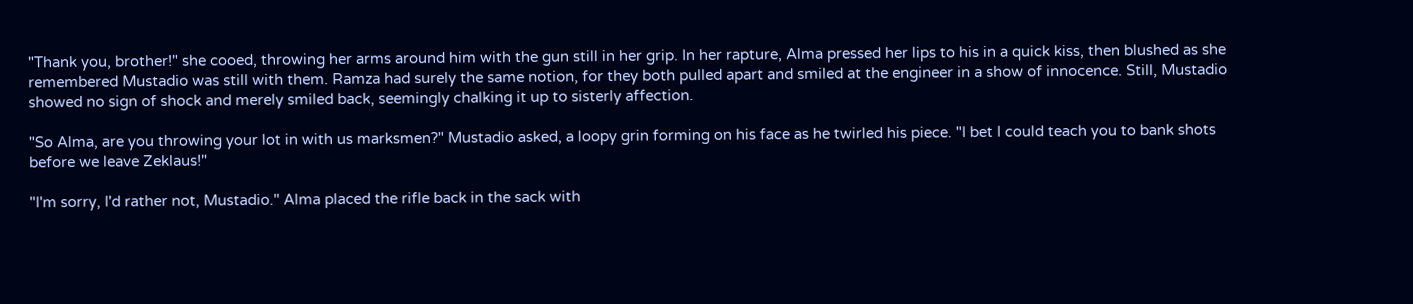"Thank you, brother!" she cooed, throwing her arms around him with the gun still in her grip. In her rapture, Alma pressed her lips to his in a quick kiss, then blushed as she remembered Mustadio was still with them. Ramza had surely the same notion, for they both pulled apart and smiled at the engineer in a show of innocence. Still, Mustadio showed no sign of shock and merely smiled back, seemingly chalking it up to sisterly affection.

"So Alma, are you throwing your lot in with us marksmen?" Mustadio asked, a loopy grin forming on his face as he twirled his piece. "I bet I could teach you to bank shots before we leave Zeklaus!"

"I'm sorry, I'd rather not, Mustadio." Alma placed the rifle back in the sack with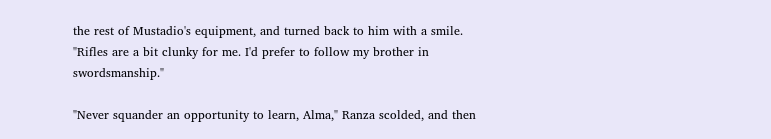the rest of Mustadio's equipment, and turned back to him with a smile. "Rifles are a bit clunky for me. I'd prefer to follow my brother in swordsmanship."

"Never squander an opportunity to learn, Alma," Ranza scolded, and then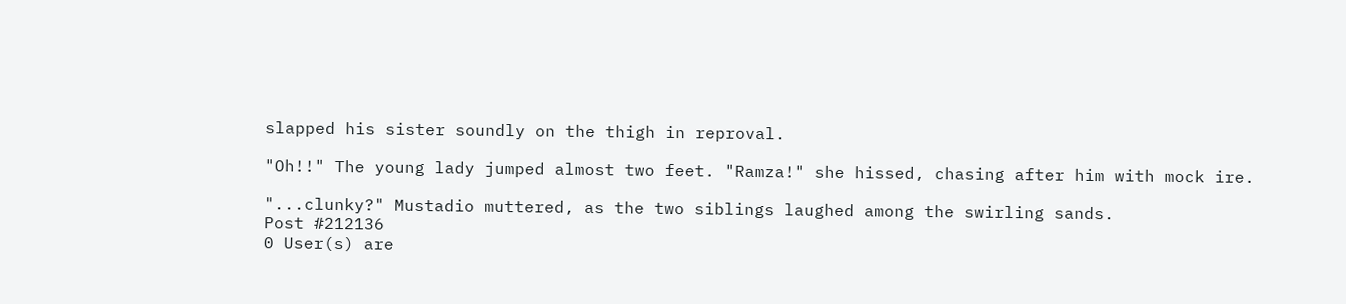slapped his sister soundly on the thigh in reproval.

"Oh!!" The young lady jumped almost two feet. "Ramza!" she hissed, chasing after him with mock ire.

"...clunky?" Mustadio muttered, as the two siblings laughed among the swirling sands.
Post #212136
0 User(s) are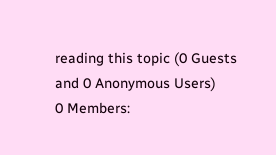reading this topic (0 Guests and 0 Anonymous Users)
0 Members: